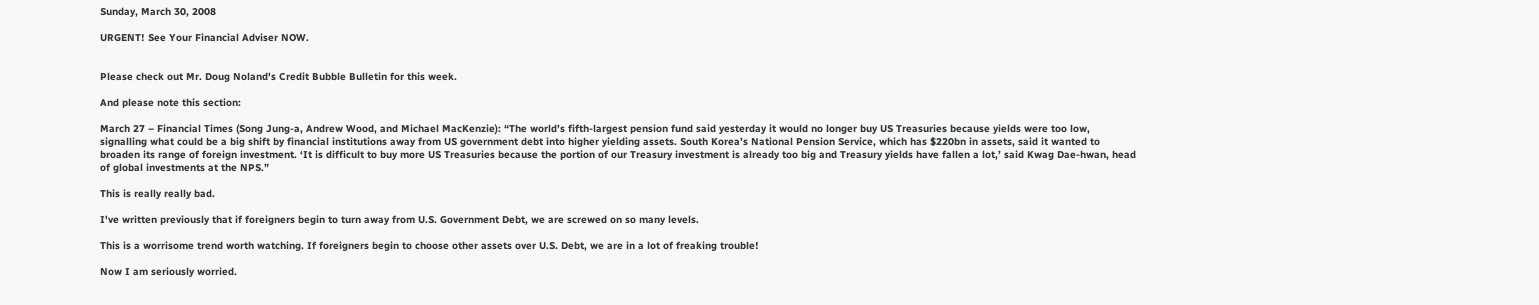Sunday, March 30, 2008

URGENT! See Your Financial Adviser NOW.


Please check out Mr. Doug Noland's Credit Bubble Bulletin for this week.

And please note this section:

March 27 – Financial Times (Song Jung-a, Andrew Wood, and Michael MacKenzie): “The world’s fifth-largest pension fund said yesterday it would no longer buy US Treasuries because yields were too low, signalling what could be a big shift by financial institutions away from US government debt into higher yielding assets. South Korea’s National Pension Service, which has $220bn in assets, said it wanted to broaden its range of foreign investment. ‘It is difficult to buy more US Treasuries because the portion of our Treasury investment is already too big and Treasury yields have fallen a lot,’ said Kwag Dae-hwan, head of global investments at the NPS.”

This is really really bad.

I've written previously that if foreigners begin to turn away from U.S. Government Debt, we are screwed on so many levels.

This is a worrisome trend worth watching. If foreigners begin to choose other assets over U.S. Debt, we are in a lot of freaking trouble!

Now I am seriously worried.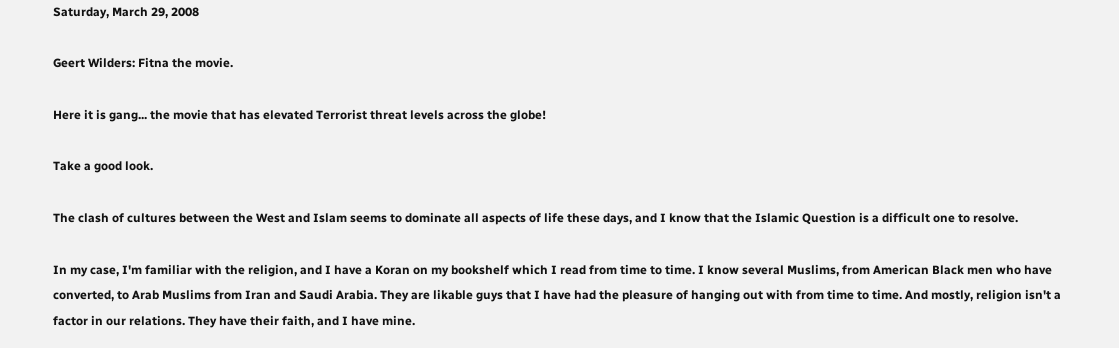Saturday, March 29, 2008

Geert Wilders: Fitna the movie.

Here it is gang... the movie that has elevated Terrorist threat levels across the globe!

Take a good look.

The clash of cultures between the West and Islam seems to dominate all aspects of life these days, and I know that the Islamic Question is a difficult one to resolve.

In my case, I'm familiar with the religion, and I have a Koran on my bookshelf which I read from time to time. I know several Muslims, from American Black men who have converted, to Arab Muslims from Iran and Saudi Arabia. They are likable guys that I have had the pleasure of hanging out with from time to time. And mostly, religion isn't a factor in our relations. They have their faith, and I have mine.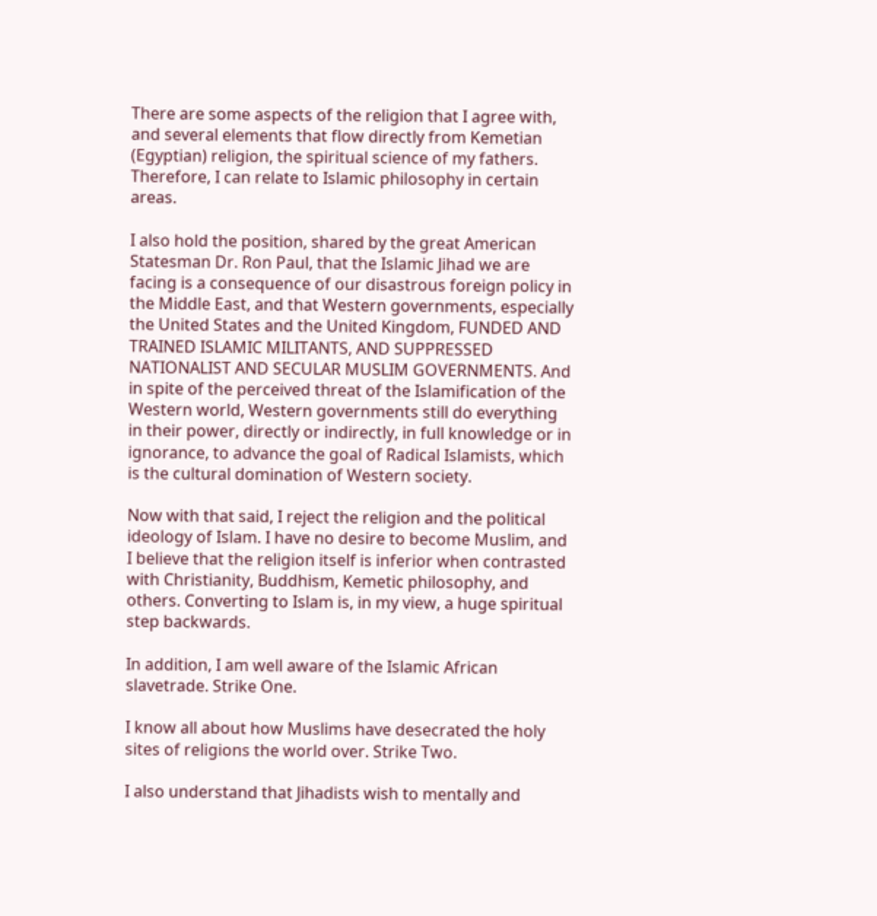There are some aspects of the religion that I agree with, and several elements that flow directly from Kemetian (Egyptian) religion, the spiritual science of my fathers. Therefore, I can relate to Islamic philosophy in certain areas.

I also hold the position, shared by the great American Statesman Dr. Ron Paul, that the Islamic Jihad we are facing is a consequence of our disastrous foreign policy in the Middle East, and that Western governments, especially the United States and the United Kingdom, FUNDED AND TRAINED ISLAMIC MILITANTS, AND SUPPRESSED NATIONALIST AND SECULAR MUSLIM GOVERNMENTS. And in spite of the perceived threat of the Islamification of the Western world, Western governments still do everything in their power, directly or indirectly, in full knowledge or in ignorance, to advance the goal of Radical Islamists, which is the cultural domination of Western society.

Now with that said, I reject the religion and the political ideology of Islam. I have no desire to become Muslim, and I believe that the religion itself is inferior when contrasted with Christianity, Buddhism, Kemetic philosophy, and others. Converting to Islam is, in my view, a huge spiritual step backwards.

In addition, I am well aware of the Islamic African slavetrade. Strike One.

I know all about how Muslims have desecrated the holy sites of religions the world over. Strike Two.

I also understand that Jihadists wish to mentally and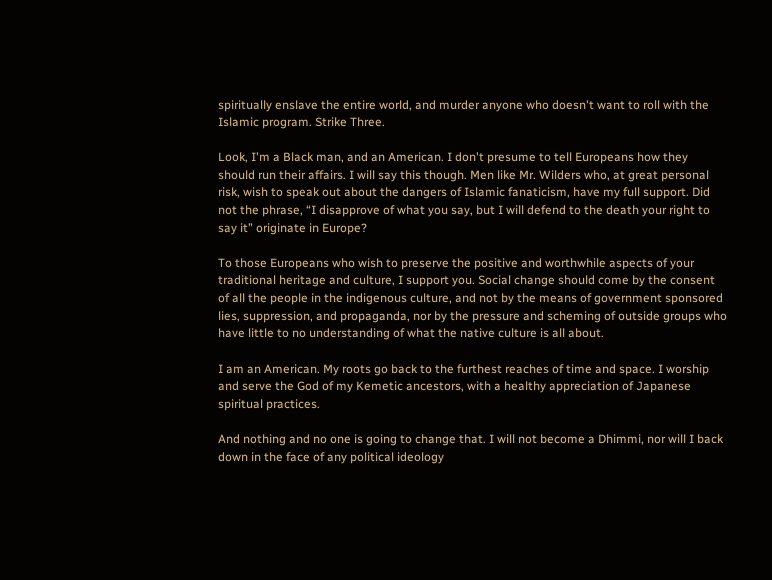spiritually enslave the entire world, and murder anyone who doesn't want to roll with the Islamic program. Strike Three.

Look, I'm a Black man, and an American. I don't presume to tell Europeans how they should run their affairs. I will say this though. Men like Mr. Wilders who, at great personal risk, wish to speak out about the dangers of Islamic fanaticism, have my full support. Did not the phrase, “I disapprove of what you say, but I will defend to the death your right to say it” originate in Europe?

To those Europeans who wish to preserve the positive and worthwhile aspects of your traditional heritage and culture, I support you. Social change should come by the consent of all the people in the indigenous culture, and not by the means of government sponsored lies, suppression, and propaganda, nor by the pressure and scheming of outside groups who have little to no understanding of what the native culture is all about.

I am an American. My roots go back to the furthest reaches of time and space. I worship and serve the God of my Kemetic ancestors, with a healthy appreciation of Japanese spiritual practices.

And nothing and no one is going to change that. I will not become a Dhimmi, nor will I back down in the face of any political ideology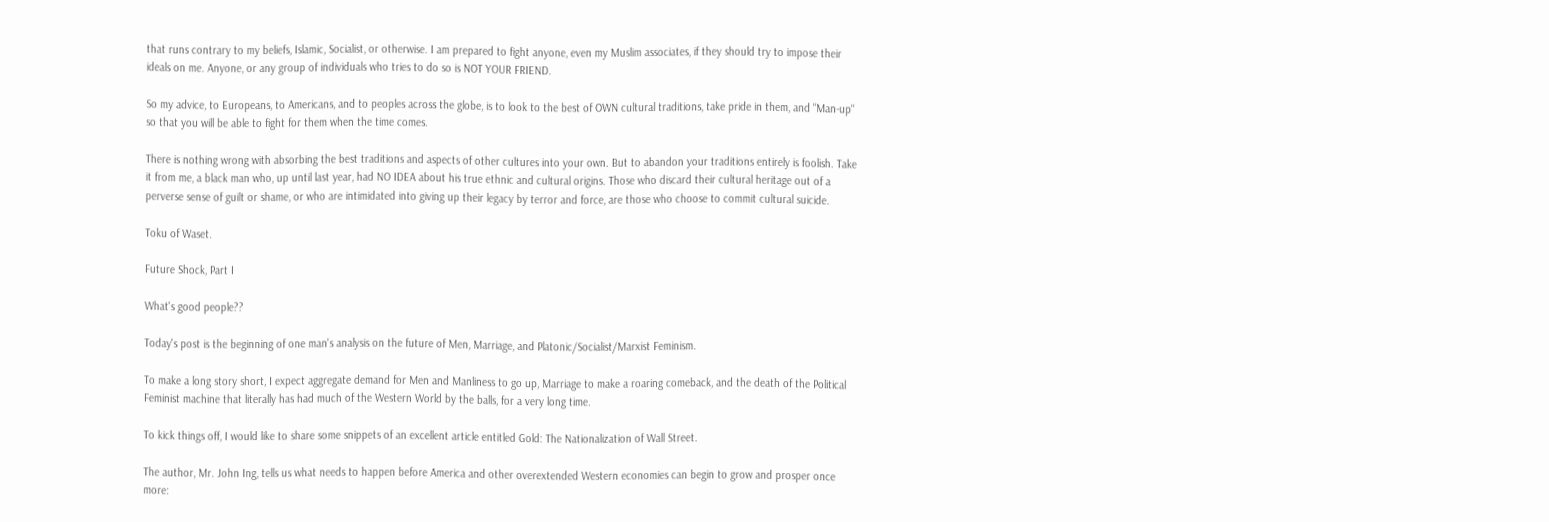that runs contrary to my beliefs, Islamic, Socialist, or otherwise. I am prepared to fight anyone, even my Muslim associates, if they should try to impose their ideals on me. Anyone, or any group of individuals who tries to do so is NOT YOUR FRIEND.

So my advice, to Europeans, to Americans, and to peoples across the globe, is to look to the best of OWN cultural traditions, take pride in them, and "Man-up" so that you will be able to fight for them when the time comes.

There is nothing wrong with absorbing the best traditions and aspects of other cultures into your own. But to abandon your traditions entirely is foolish. Take it from me, a black man who, up until last year, had NO IDEA about his true ethnic and cultural origins. Those who discard their cultural heritage out of a perverse sense of guilt or shame, or who are intimidated into giving up their legacy by terror and force, are those who choose to commit cultural suicide.

Toku of Waset.

Future Shock, Part I

What's good people??

Today's post is the beginning of one man's analysis on the future of Men, Marriage, and Platonic/Socialist/Marxist Feminism.

To make a long story short, I expect aggregate demand for Men and Manliness to go up, Marriage to make a roaring comeback, and the death of the Political Feminist machine that literally has had much of the Western World by the balls, for a very long time.

To kick things off, I would like to share some snippets of an excellent article entitled Gold: The Nationalization of Wall Street.

The author, Mr. John Ing, tells us what needs to happen before America and other overextended Western economies can begin to grow and prosper once more: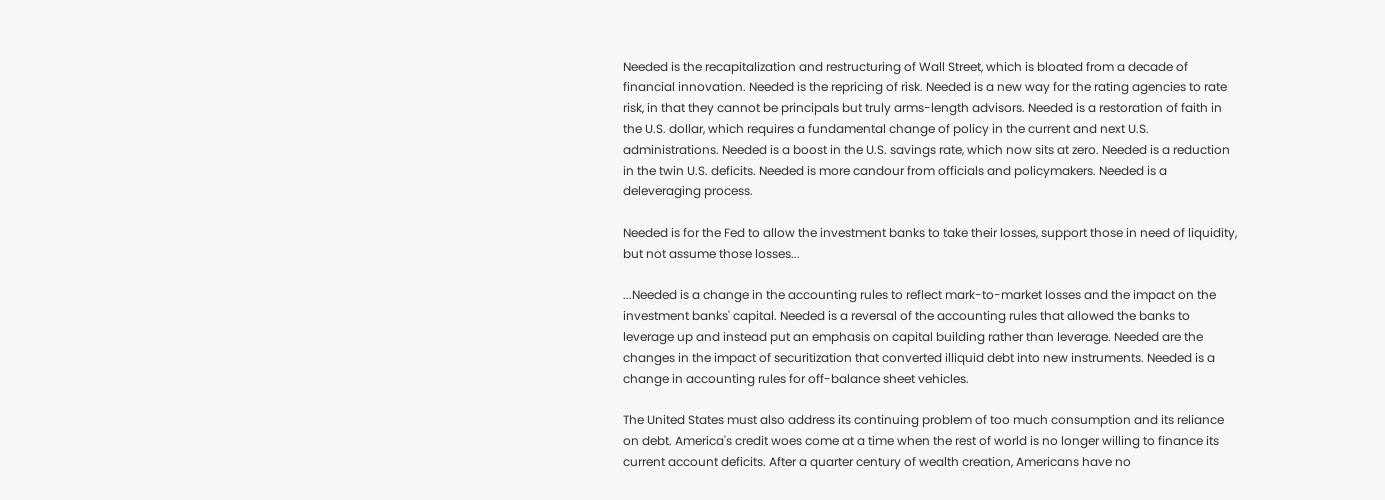Needed is the recapitalization and restructuring of Wall Street, which is bloated from a decade of financial innovation. Needed is the repricing of risk. Needed is a new way for the rating agencies to rate risk, in that they cannot be principals but truly arms-length advisors. Needed is a restoration of faith in the U.S. dollar, which requires a fundamental change of policy in the current and next U.S. administrations. Needed is a boost in the U.S. savings rate, which now sits at zero. Needed is a reduction in the twin U.S. deficits. Needed is more candour from officials and policymakers. Needed is a deleveraging process.

Needed is for the Fed to allow the investment banks to take their losses, support those in need of liquidity, but not assume those losses...

...Needed is a change in the accounting rules to reflect mark-to-market losses and the impact on the investment banks' capital. Needed is a reversal of the accounting rules that allowed the banks to leverage up and instead put an emphasis on capital building rather than leverage. Needed are the changes in the impact of securitization that converted illiquid debt into new instruments. Needed is a change in accounting rules for off-balance sheet vehicles.

The United States must also address its continuing problem of too much consumption and its reliance on debt. America's credit woes come at a time when the rest of world is no longer willing to finance its current account deficits. After a quarter century of wealth creation, Americans have no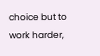choice but to work harder,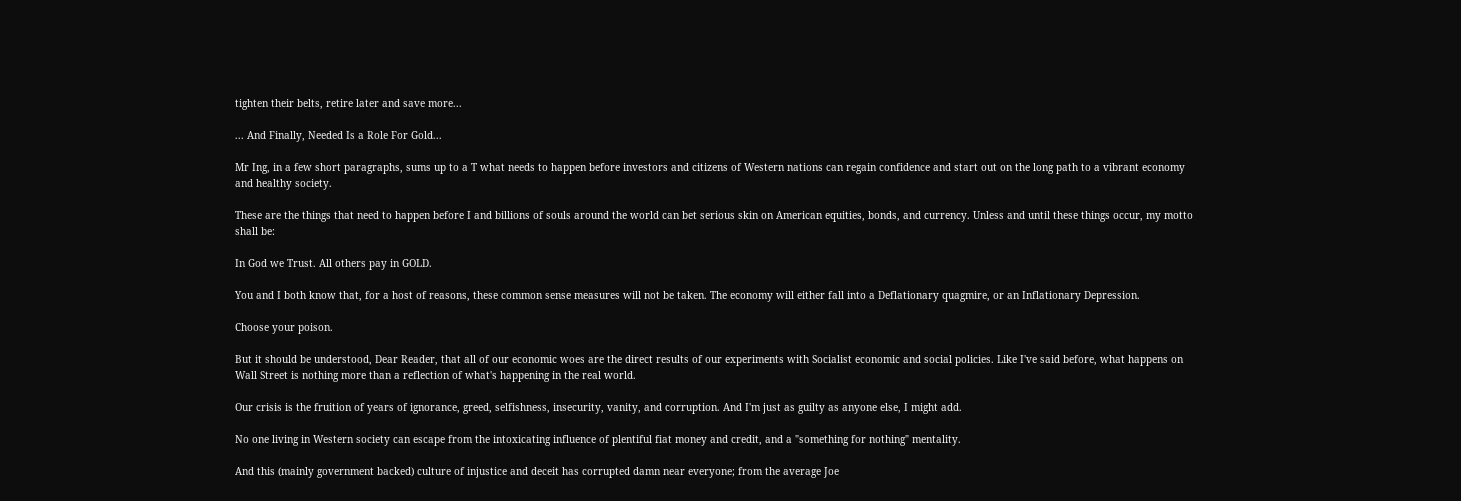tighten their belts, retire later and save more...

... And Finally, Needed Is a Role For Gold...

Mr Ing, in a few short paragraphs, sums up to a T what needs to happen before investors and citizens of Western nations can regain confidence and start out on the long path to a vibrant economy and healthy society.

These are the things that need to happen before I and billions of souls around the world can bet serious skin on American equities, bonds, and currency. Unless and until these things occur, my motto shall be:

In God we Trust. All others pay in GOLD.

You and I both know that, for a host of reasons, these common sense measures will not be taken. The economy will either fall into a Deflationary quagmire, or an Inflationary Depression.

Choose your poison.

But it should be understood, Dear Reader, that all of our economic woes are the direct results of our experiments with Socialist economic and social policies. Like I've said before, what happens on Wall Street is nothing more than a reflection of what's happening in the real world.

Our crisis is the fruition of years of ignorance, greed, selfishness, insecurity, vanity, and corruption. And I'm just as guilty as anyone else, I might add.

No one living in Western society can escape from the intoxicating influence of plentiful fiat money and credit, and a "something for nothing" mentality.

And this (mainly government backed) culture of injustice and deceit has corrupted damn near everyone; from the average Joe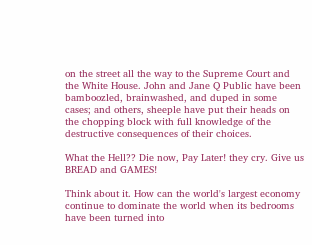on the street all the way to the Supreme Court and the White House. John and Jane Q Public have been bamboozled, brainwashed, and duped in some cases; and others, sheeple have put their heads on the chopping block with full knowledge of the destructive consequences of their choices.

What the Hell?? Die now, Pay Later! they cry. Give us BREAD and GAMES!

Think about it. How can the world's largest economy continue to dominate the world when its bedrooms have been turned into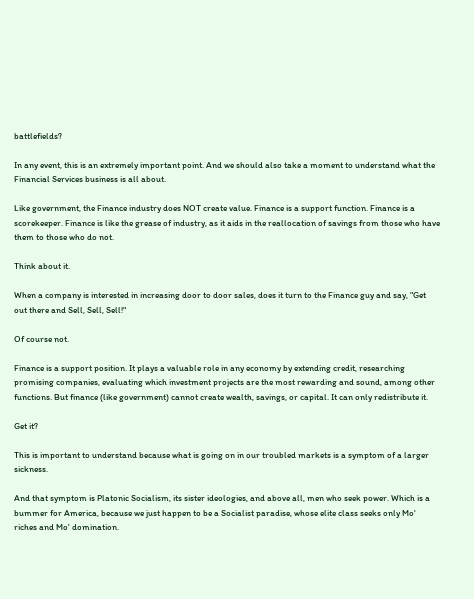battlefields?

In any event, this is an extremely important point. And we should also take a moment to understand what the Financial Services business is all about.

Like government, the Finance industry does NOT create value. Finance is a support function. Finance is a scorekeeper. Finance is like the grease of industry, as it aids in the reallocation of savings from those who have them to those who do not.

Think about it.

When a company is interested in increasing door to door sales, does it turn to the Finance guy and say, "Get out there and Sell, Sell, Sell!"

Of course not.

Finance is a support position. It plays a valuable role in any economy by extending credit, researching promising companies, evaluating which investment projects are the most rewarding and sound, among other functions. But finance (like government) cannot create wealth, savings, or capital. It can only redistribute it.

Get it?

This is important to understand because what is going on in our troubled markets is a symptom of a larger sickness.

And that symptom is Platonic Socialism, its sister ideologies, and above all, men who seek power. Which is a bummer for America, because we just happen to be a Socialist paradise, whose elite class seeks only Mo' riches and Mo' domination.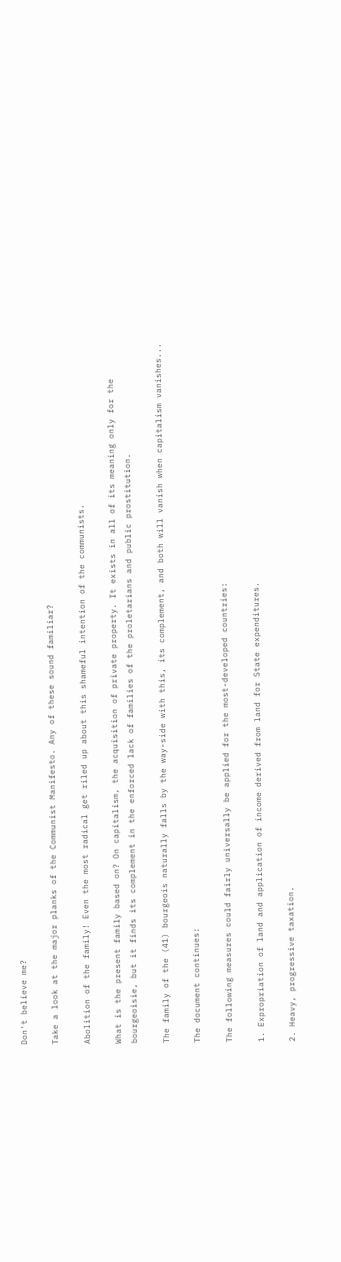Don't believe me?

Take a look at the major planks of the Communist Manifesto. Any of these sound familiar?

Abolition of the family! Even the most radical get riled up about this shameful intention of the communists.

What is the present family based on? On capitalism, the acquisition of private property. It exists in all of its meaning only for the bourgeoisie, but it finds its complement in the enforced lack of families of the proletarians and public prostitution.

The family of the (41) bourgeois naturally falls by the way-side with this, its complement, and both will vanish when capitalism vanishes...

The document continues:

The following measures could fairly universally be applied for the most-developed countries:

1. Expropriation of land and application of income derived from land for State expenditures.

2. Heavy, progressive taxation.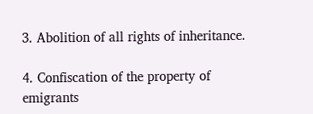3. Abolition of all rights of inheritance.

4. Confiscation of the property of emigrants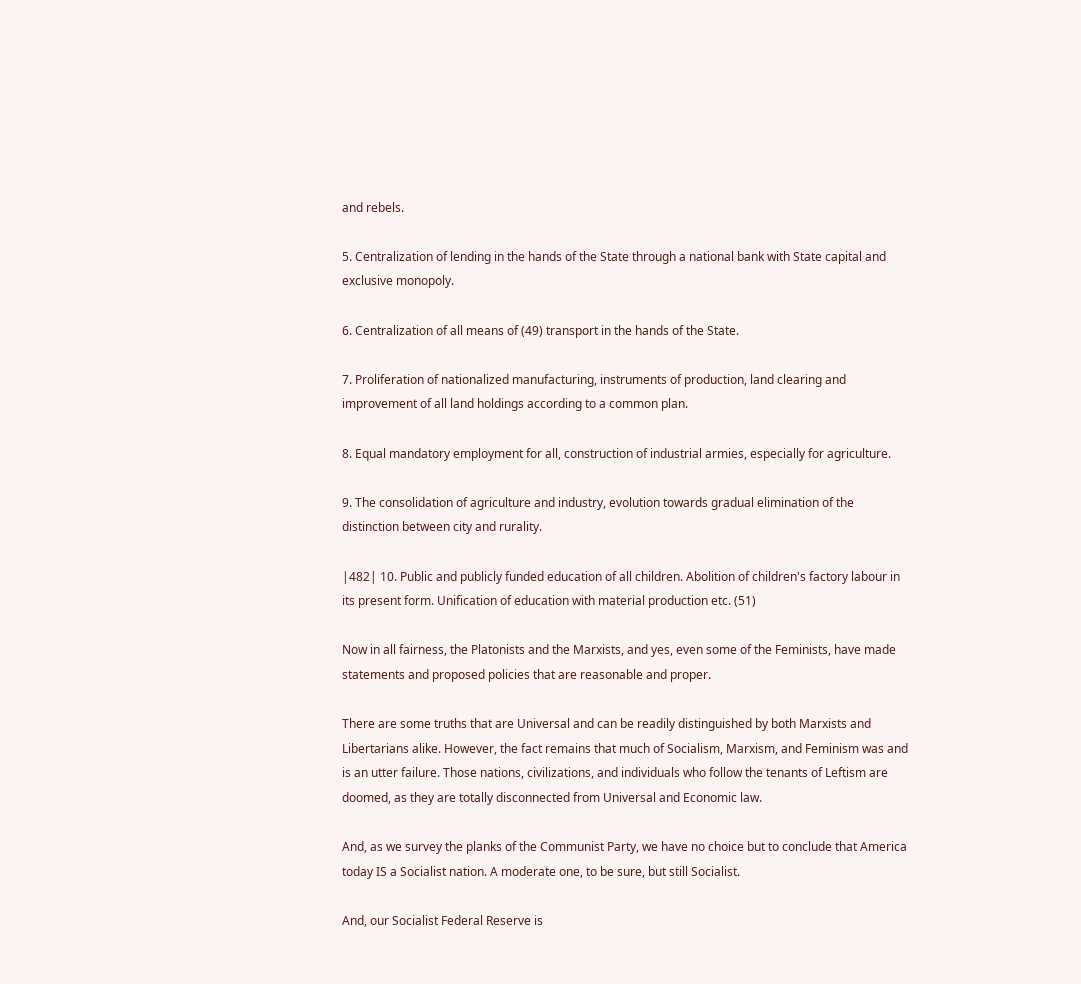and rebels.

5. Centralization of lending in the hands of the State through a national bank with State capital and exclusive monopoly.

6. Centralization of all means of (49) transport in the hands of the State.

7. Proliferation of nationalized manufacturing, instruments of production, land clearing and improvement of all land holdings according to a common plan.

8. Equal mandatory employment for all, construction of industrial armies, especially for agriculture.

9. The consolidation of agriculture and industry, evolution towards gradual elimination of the distinction between city and rurality.

|482| 10. Public and publicly funded education of all children. Abolition of children's factory labour in its present form. Unification of education with material production etc. (51)

Now in all fairness, the Platonists and the Marxists, and yes, even some of the Feminists, have made statements and proposed policies that are reasonable and proper.

There are some truths that are Universal and can be readily distinguished by both Marxists and Libertarians alike. However, the fact remains that much of Socialism, Marxism, and Feminism was and is an utter failure. Those nations, civilizations, and individuals who follow the tenants of Leftism are doomed, as they are totally disconnected from Universal and Economic law.

And, as we survey the planks of the Communist Party, we have no choice but to conclude that America today IS a Socialist nation. A moderate one, to be sure, but still Socialist.

And, our Socialist Federal Reserve is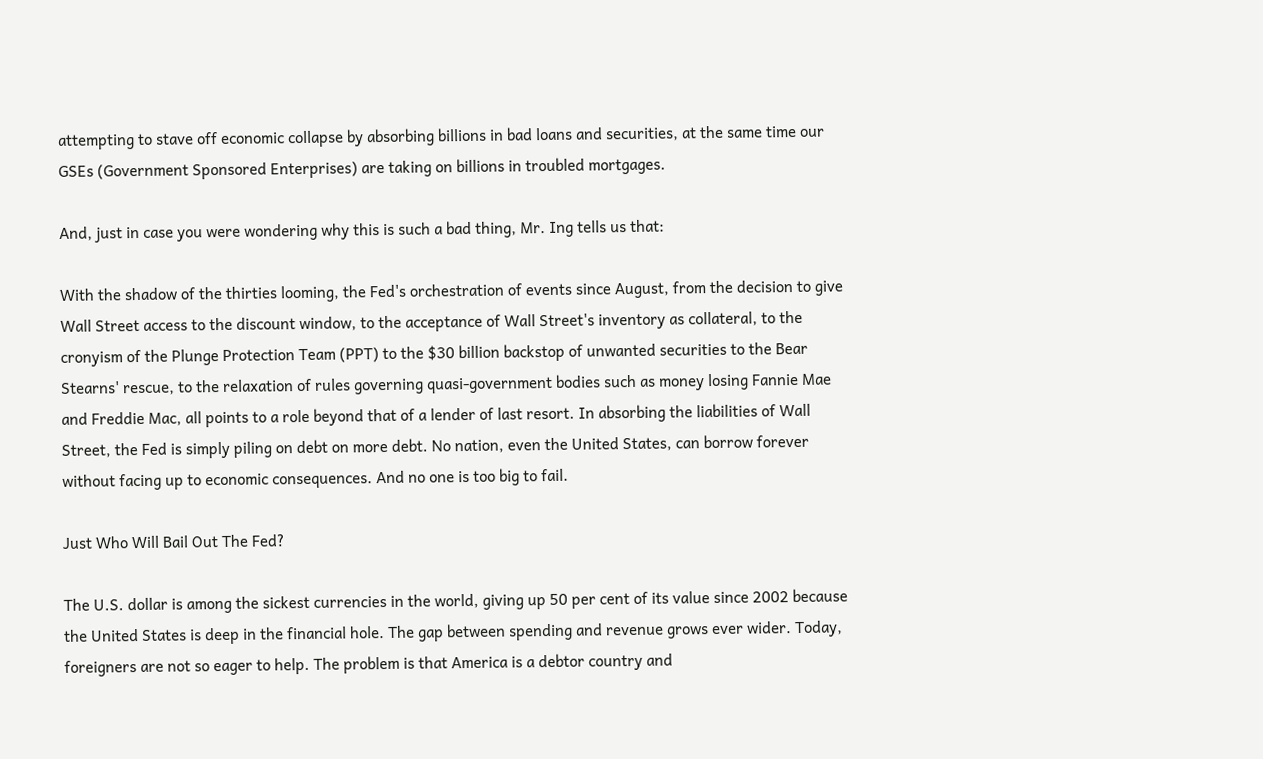attempting to stave off economic collapse by absorbing billions in bad loans and securities, at the same time our GSEs (Government Sponsored Enterprises) are taking on billions in troubled mortgages.

And, just in case you were wondering why this is such a bad thing, Mr. Ing tells us that:

With the shadow of the thirties looming, the Fed's orchestration of events since August, from the decision to give Wall Street access to the discount window, to the acceptance of Wall Street's inventory as collateral, to the cronyism of the Plunge Protection Team (PPT) to the $30 billion backstop of unwanted securities to the Bear Stearns' rescue, to the relaxation of rules governing quasi-government bodies such as money losing Fannie Mae and Freddie Mac, all points to a role beyond that of a lender of last resort. In absorbing the liabilities of Wall Street, the Fed is simply piling on debt on more debt. No nation, even the United States, can borrow forever without facing up to economic consequences. And no one is too big to fail.

Just Who Will Bail Out The Fed?

The U.S. dollar is among the sickest currencies in the world, giving up 50 per cent of its value since 2002 because the United States is deep in the financial hole. The gap between spending and revenue grows ever wider. Today, foreigners are not so eager to help. The problem is that America is a debtor country and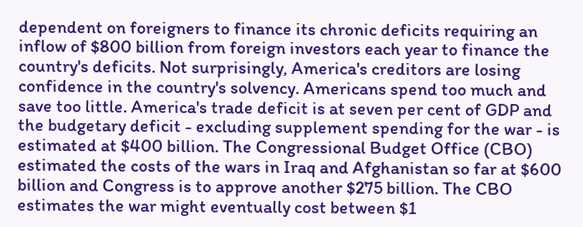dependent on foreigners to finance its chronic deficits requiring an inflow of $800 billion from foreign investors each year to finance the country's deficits. Not surprisingly, America's creditors are losing confidence in the country's solvency. Americans spend too much and save too little. America's trade deficit is at seven per cent of GDP and the budgetary deficit - excluding supplement spending for the war - is estimated at $400 billion. The Congressional Budget Office (CBO) estimated the costs of the wars in Iraq and Afghanistan so far at $600 billion and Congress is to approve another $275 billion. The CBO estimates the war might eventually cost between $1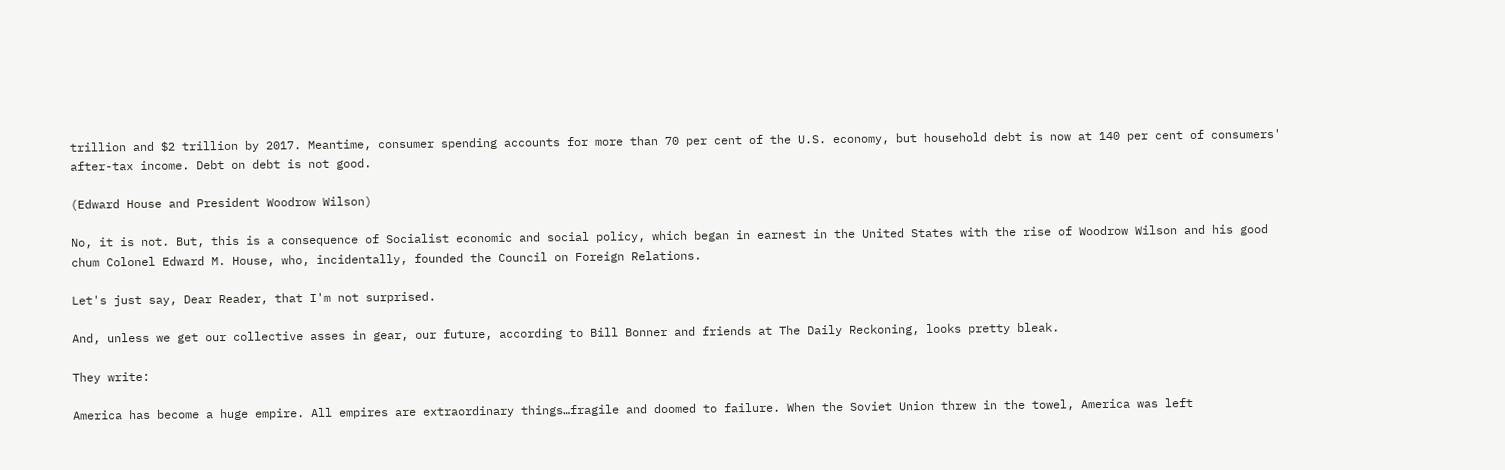trillion and $2 trillion by 2017. Meantime, consumer spending accounts for more than 70 per cent of the U.S. economy, but household debt is now at 140 per cent of consumers' after-tax income. Debt on debt is not good.

(Edward House and President Woodrow Wilson)

No, it is not. But, this is a consequence of Socialist economic and social policy, which began in earnest in the United States with the rise of Woodrow Wilson and his good chum Colonel Edward M. House, who, incidentally, founded the Council on Foreign Relations.

Let's just say, Dear Reader, that I'm not surprised.

And, unless we get our collective asses in gear, our future, according to Bill Bonner and friends at The Daily Reckoning, looks pretty bleak.

They write:

America has become a huge empire. All empires are extraordinary things…fragile and doomed to failure. When the Soviet Union threw in the towel, America was left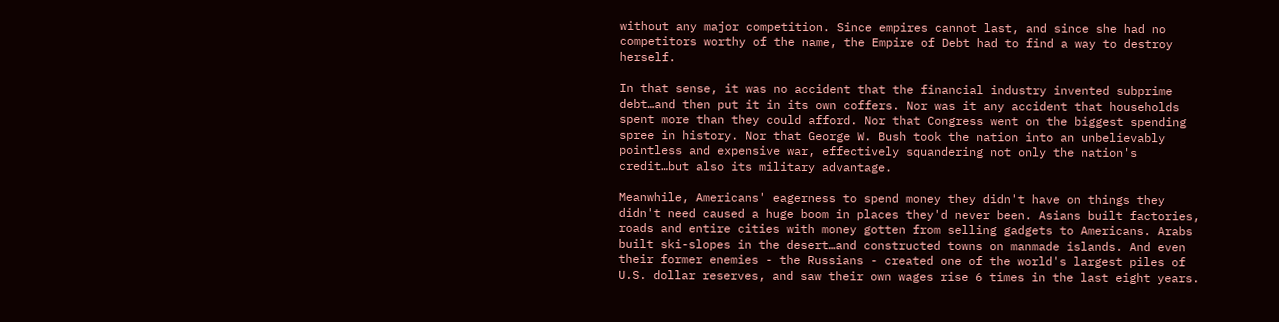without any major competition. Since empires cannot last, and since she had no competitors worthy of the name, the Empire of Debt had to find a way to destroy herself.

In that sense, it was no accident that the financial industry invented subprime debt…and then put it in its own coffers. Nor was it any accident that households spent more than they could afford. Nor that Congress went on the biggest spending spree in history. Nor that George W. Bush took the nation into an unbelievably pointless and expensive war, effectively squandering not only the nation's credit…but also its military advantage.

Meanwhile, Americans' eagerness to spend money they didn't have on things they didn't need caused a huge boom in places they'd never been. Asians built factories, roads and entire cities with money gotten from selling gadgets to Americans. Arabs built ski-slopes in the desert…and constructed towns on manmade islands. And even their former enemies - the Russians - created one of the world's largest piles of U.S. dollar reserves, and saw their own wages rise 6 times in the last eight years.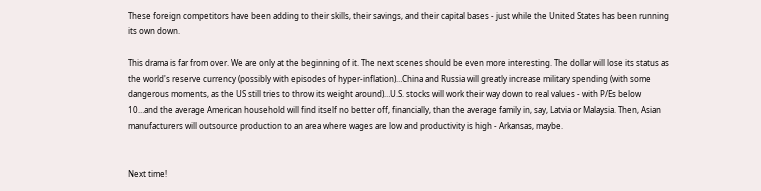These foreign competitors have been adding to their skills, their savings, and their capital bases - just while the United States has been running its own down.

This drama is far from over. We are only at the beginning of it. The next scenes should be even more interesting. The dollar will lose its status as the world's reserve currency (possibly with episodes of hyper-inflation)…China and Russia will greatly increase military spending (with some dangerous moments, as the US still tries to throw its weight around)…U.S. stocks will work their way down to real values - with P/Es below 10…and the average American household will find itself no better off, financially, than the average family in, say, Latvia or Malaysia. Then, Asian manufacturers will outsource production to an area where wages are low and productivity is high - Arkansas, maybe.


Next time!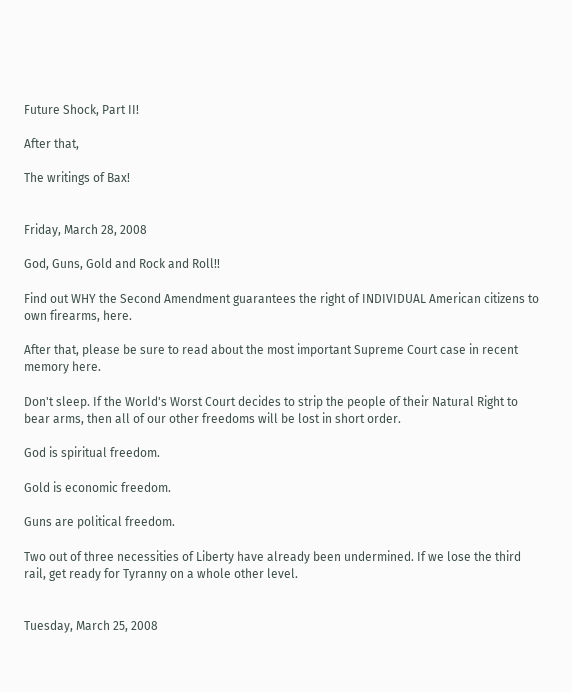Future Shock, Part II!

After that,

The writings of Bax!


Friday, March 28, 2008

God, Guns, Gold and Rock and Roll!!

Find out WHY the Second Amendment guarantees the right of INDIVIDUAL American citizens to own firearms, here.

After that, please be sure to read about the most important Supreme Court case in recent memory here.

Don't sleep. If the World's Worst Court decides to strip the people of their Natural Right to bear arms, then all of our other freedoms will be lost in short order.

God is spiritual freedom.

Gold is economic freedom.

Guns are political freedom.

Two out of three necessities of Liberty have already been undermined. If we lose the third rail, get ready for Tyranny on a whole other level.


Tuesday, March 25, 2008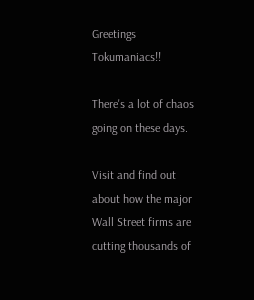Greetings Tokumaniacs!!

There's a lot of chaos going on these days.

Visit and find out about how the major Wall Street firms are cutting thousands of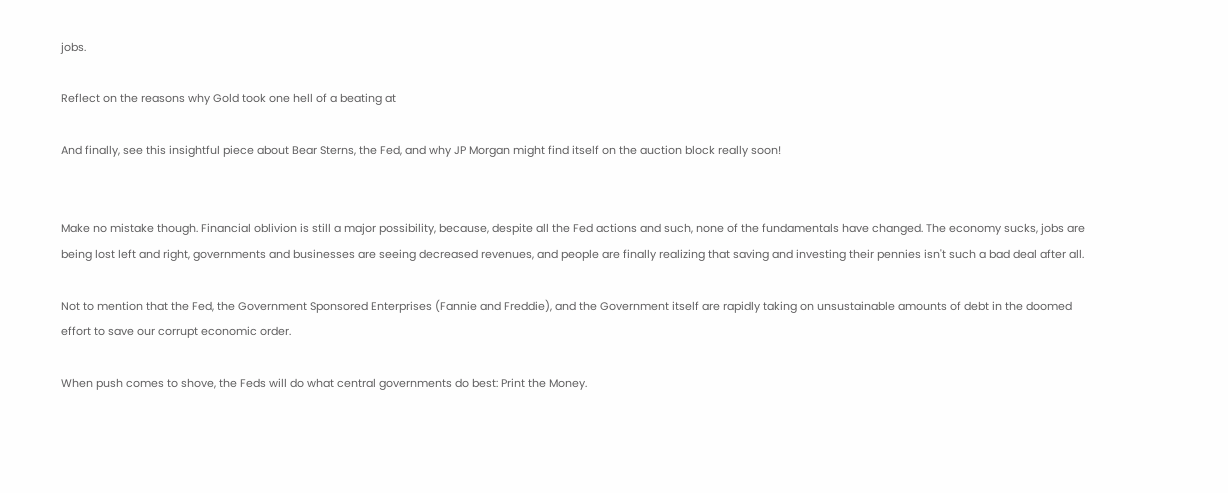jobs.

Reflect on the reasons why Gold took one hell of a beating at

And finally, see this insightful piece about Bear Sterns, the Fed, and why JP Morgan might find itself on the auction block really soon!


Make no mistake though. Financial oblivion is still a major possibility, because, despite all the Fed actions and such, none of the fundamentals have changed. The economy sucks, jobs are being lost left and right, governments and businesses are seeing decreased revenues, and people are finally realizing that saving and investing their pennies isn't such a bad deal after all.

Not to mention that the Fed, the Government Sponsored Enterprises (Fannie and Freddie), and the Government itself are rapidly taking on unsustainable amounts of debt in the doomed effort to save our corrupt economic order.

When push comes to shove, the Feds will do what central governments do best: Print the Money.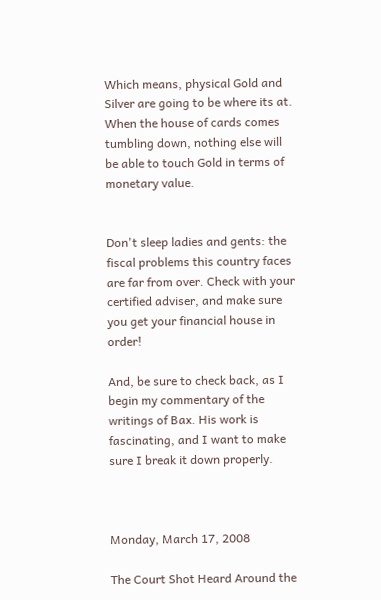Which means, physical Gold and Silver are going to be where its at. When the house of cards comes tumbling down, nothing else will be able to touch Gold in terms of monetary value.


Don't sleep ladies and gents: the fiscal problems this country faces are far from over. Check with your certified adviser, and make sure you get your financial house in order!

And, be sure to check back, as I begin my commentary of the writings of Bax. His work is fascinating, and I want to make sure I break it down properly.



Monday, March 17, 2008

The Court Shot Heard Around the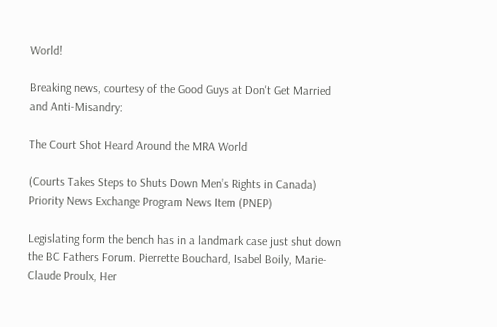World!

Breaking news, courtesy of the Good Guys at Don't Get Married and Anti-Misandry:

The Court Shot Heard Around the MRA World

(Courts Takes Steps to Shuts Down Men’s Rights in Canada)
Priority News Exchange Program News Item (PNEP)

Legislating form the bench has in a landmark case just shut down the BC Fathers Forum. Pierrette Bouchard, Isabel Boily, Marie-Claude Proulx, Her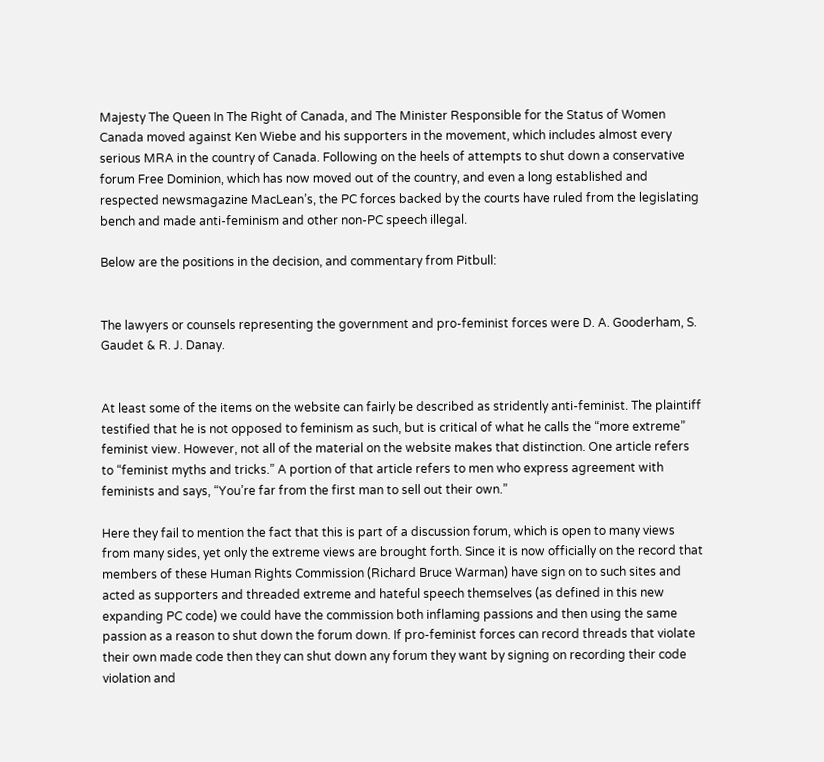Majesty The Queen In The Right of Canada, and The Minister Responsible for the Status of Women Canada moved against Ken Wiebe and his supporters in the movement, which includes almost every serious MRA in the country of Canada. Following on the heels of attempts to shut down a conservative forum Free Dominion, which has now moved out of the country, and even a long established and respected newsmagazine MacLean’s, the PC forces backed by the courts have ruled from the legislating bench and made anti-feminism and other non-PC speech illegal.

Below are the positions in the decision, and commentary from Pitbull:


The lawyers or counsels representing the government and pro-feminist forces were D. A. Gooderham, S. Gaudet & R. J. Danay.


At least some of the items on the website can fairly be described as stridently anti-feminist. The plaintiff testified that he is not opposed to feminism as such, but is critical of what he calls the “more extreme” feminist view. However, not all of the material on the website makes that distinction. One article refers to “feminist myths and tricks.” A portion of that article refers to men who express agreement with feminists and says, “You’re far from the first man to sell out their own.”

Here they fail to mention the fact that this is part of a discussion forum, which is open to many views from many sides, yet only the extreme views are brought forth. Since it is now officially on the record that members of these Human Rights Commission (Richard Bruce Warman) have sign on to such sites and acted as supporters and threaded extreme and hateful speech themselves (as defined in this new expanding PC code) we could have the commission both inflaming passions and then using the same passion as a reason to shut down the forum down. If pro-feminist forces can record threads that violate their own made code then they can shut down any forum they want by signing on recording their code violation and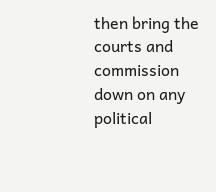then bring the courts and commission down on any political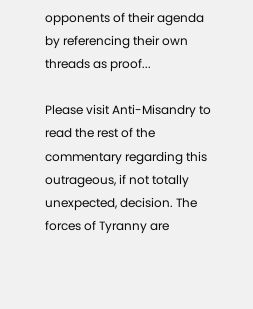opponents of their agenda by referencing their own threads as proof...

Please visit Anti-Misandry to read the rest of the commentary regarding this outrageous, if not totally unexpected, decision. The forces of Tyranny are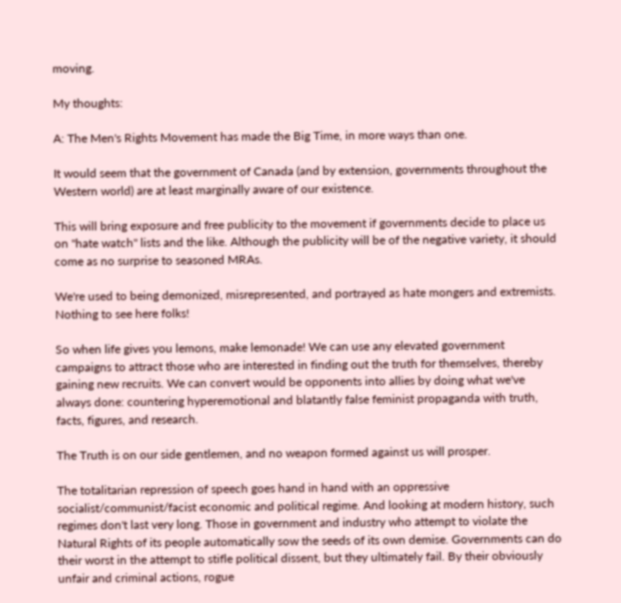moving.

My thoughts:

A: The Men's Rights Movement has made the Big Time, in more ways than one.

It would seem that the government of Canada (and by extension, governments throughout the Western world) are at least marginally aware of our existence.

This will bring exposure and free publicity to the movement if governments decide to place us on "hate watch" lists and the like. Although the publicity will be of the negative variety, it should come as no surprise to seasoned MRAs.

We're used to being demonized, misrepresented, and portrayed as hate mongers and extremists. Nothing to see here folks!

So when life gives you lemons, make lemonade! We can use any elevated government campaigns to attract those who are interested in finding out the truth for themselves, thereby gaining new recruits. We can convert would be opponents into allies by doing what we've always done: countering hyperemotional and blatantly false feminist propaganda with truth, facts, figures, and research.

The Truth is on our side gentlemen, and no weapon formed against us will prosper.

The totalitarian repression of speech goes hand in hand with an oppressive socialist/communist/facist economic and political regime. And looking at modern history, such regimes don't last very long. Those in government and industry who attempt to violate the Natural Rights of its people automatically sow the seeds of its own demise. Governments can do their worst in the attempt to stifle political dissent, but they ultimately fail. By their obviously unfair and criminal actions, rogue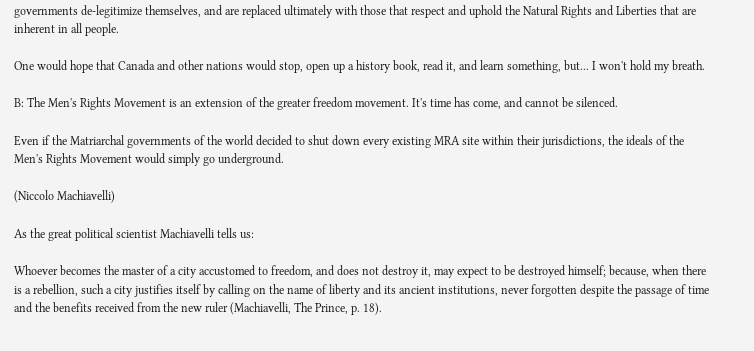governments de-legitimize themselves, and are replaced ultimately with those that respect and uphold the Natural Rights and Liberties that are inherent in all people.

One would hope that Canada and other nations would stop, open up a history book, read it, and learn something, but... I won't hold my breath.

B: The Men's Rights Movement is an extension of the greater freedom movement. It's time has come, and cannot be silenced.

Even if the Matriarchal governments of the world decided to shut down every existing MRA site within their jurisdictions, the ideals of the Men's Rights Movement would simply go underground.

(Niccolo Machiavelli)

As the great political scientist Machiavelli tells us:

Whoever becomes the master of a city accustomed to freedom, and does not destroy it, may expect to be destroyed himself; because, when there is a rebellion, such a city justifies itself by calling on the name of liberty and its ancient institutions, never forgotten despite the passage of time and the benefits received from the new ruler (Machiavelli, The Prince, p. 18).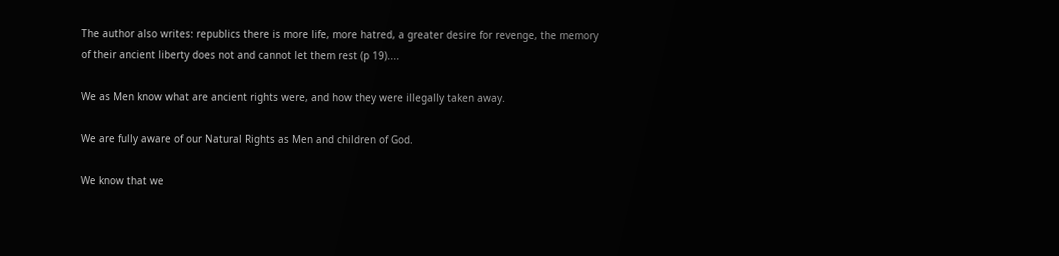The author also writes: republics there is more life, more hatred, a greater desire for revenge, the memory of their ancient liberty does not and cannot let them rest (p 19)....

We as Men know what are ancient rights were, and how they were illegally taken away.

We are fully aware of our Natural Rights as Men and children of God.

We know that we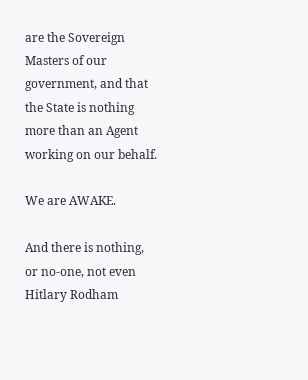are the Sovereign Masters of our government, and that the State is nothing more than an Agent working on our behalf.

We are AWAKE.

And there is nothing, or no-one, not even Hitlary Rodham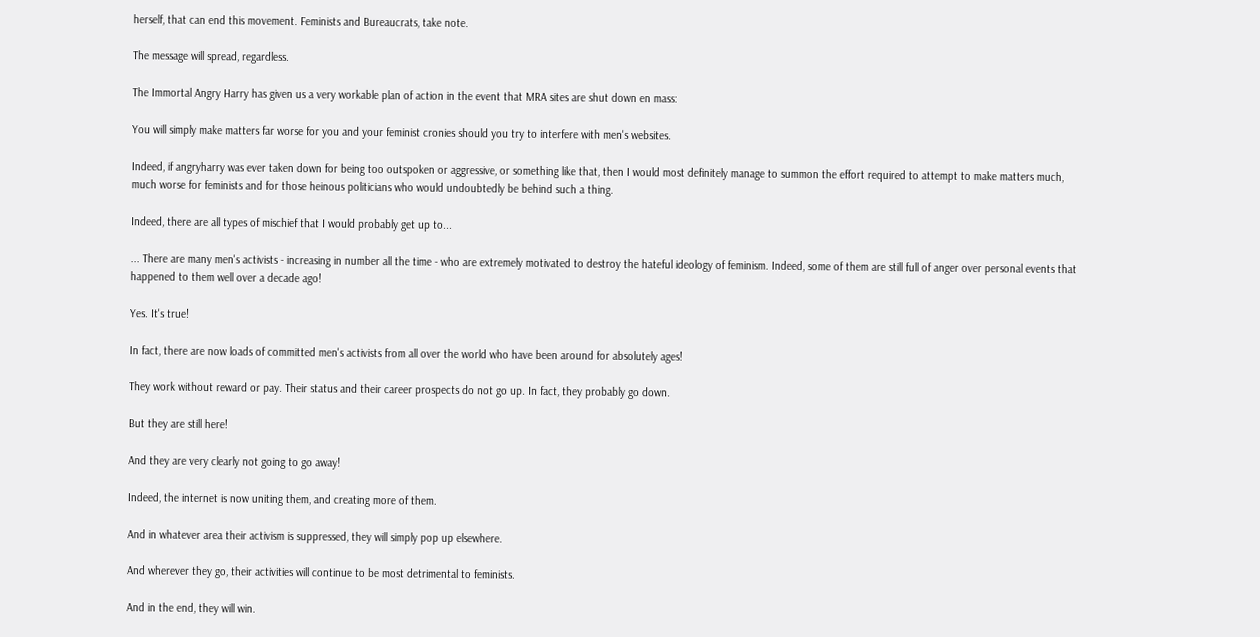herself, that can end this movement. Feminists and Bureaucrats, take note.

The message will spread, regardless.

The Immortal Angry Harry has given us a very workable plan of action in the event that MRA sites are shut down en mass:

You will simply make matters far worse for you and your feminist cronies should you try to interfere with men's websites.

Indeed, if angryharry was ever taken down for being too outspoken or aggressive, or something like that, then I would most definitely manage to summon the effort required to attempt to make matters much, much worse for feminists and for those heinous politicians who would undoubtedly be behind such a thing.

Indeed, there are all types of mischief that I would probably get up to...

... There are many men's activists - increasing in number all the time - who are extremely motivated to destroy the hateful ideology of feminism. Indeed, some of them are still full of anger over personal events that happened to them well over a decade ago!

Yes. It's true!

In fact, there are now loads of committed men's activists from all over the world who have been around for absolutely ages!

They work without reward or pay. Their status and their career prospects do not go up. In fact, they probably go down.

But they are still here!

And they are very clearly not going to go away!

Indeed, the internet is now uniting them, and creating more of them.

And in whatever area their activism is suppressed, they will simply pop up elsewhere.

And wherever they go, their activities will continue to be most detrimental to feminists.

And in the end, they will win.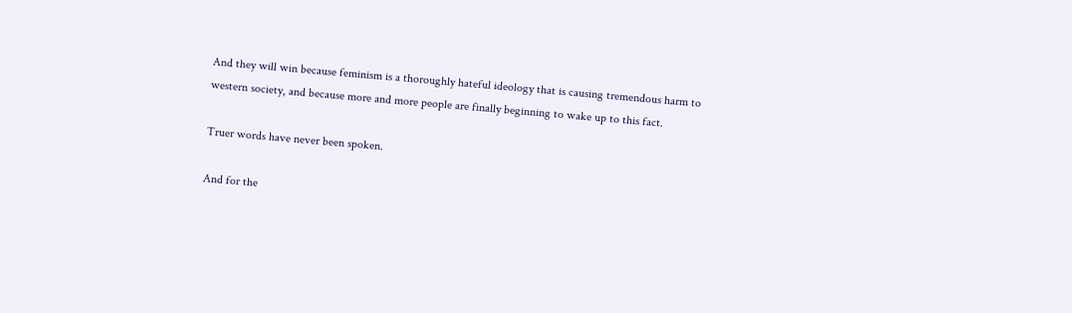And they will win because feminism is a thoroughly hateful ideology that is causing tremendous harm to western society, and because more and more people are finally beginning to wake up to this fact.

Truer words have never been spoken.

And for the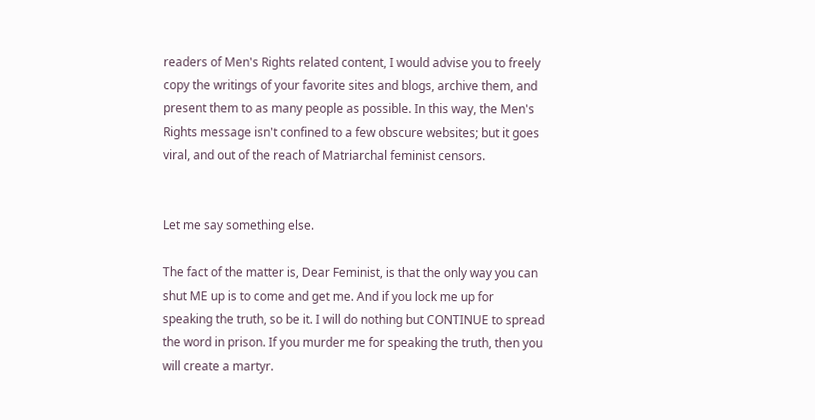readers of Men's Rights related content, I would advise you to freely copy the writings of your favorite sites and blogs, archive them, and present them to as many people as possible. In this way, the Men's Rights message isn't confined to a few obscure websites; but it goes viral, and out of the reach of Matriarchal feminist censors.


Let me say something else.

The fact of the matter is, Dear Feminist, is that the only way you can shut ME up is to come and get me. And if you lock me up for speaking the truth, so be it. I will do nothing but CONTINUE to spread the word in prison. If you murder me for speaking the truth, then you will create a martyr.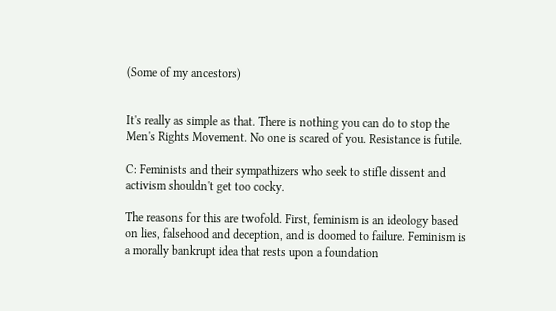(Some of my ancestors)


It's really as simple as that. There is nothing you can do to stop the Men's Rights Movement. No one is scared of you. Resistance is futile.

C: Feminists and their sympathizers who seek to stifle dissent and activism shouldn't get too cocky.

The reasons for this are twofold. First, feminism is an ideology based on lies, falsehood and deception, and is doomed to failure. Feminism is a morally bankrupt idea that rests upon a foundation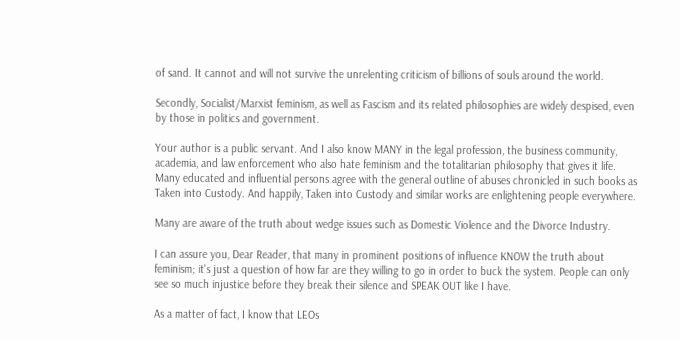of sand. It cannot and will not survive the unrelenting criticism of billions of souls around the world.

Secondly, Socialist/Marxist feminism, as well as Fascism and its related philosophies are widely despised, even by those in politics and government.

Your author is a public servant. And I also know MANY in the legal profession, the business community, academia, and law enforcement who also hate feminism and the totalitarian philosophy that gives it life. Many educated and influential persons agree with the general outline of abuses chronicled in such books as Taken into Custody. And happily, Taken into Custody and similar works are enlightening people everywhere.

Many are aware of the truth about wedge issues such as Domestic Violence and the Divorce Industry.

I can assure you, Dear Reader, that many in prominent positions of influence KNOW the truth about feminism; it's just a question of how far are they willing to go in order to buck the system. People can only see so much injustice before they break their silence and SPEAK OUT like I have.

As a matter of fact, I know that LEOs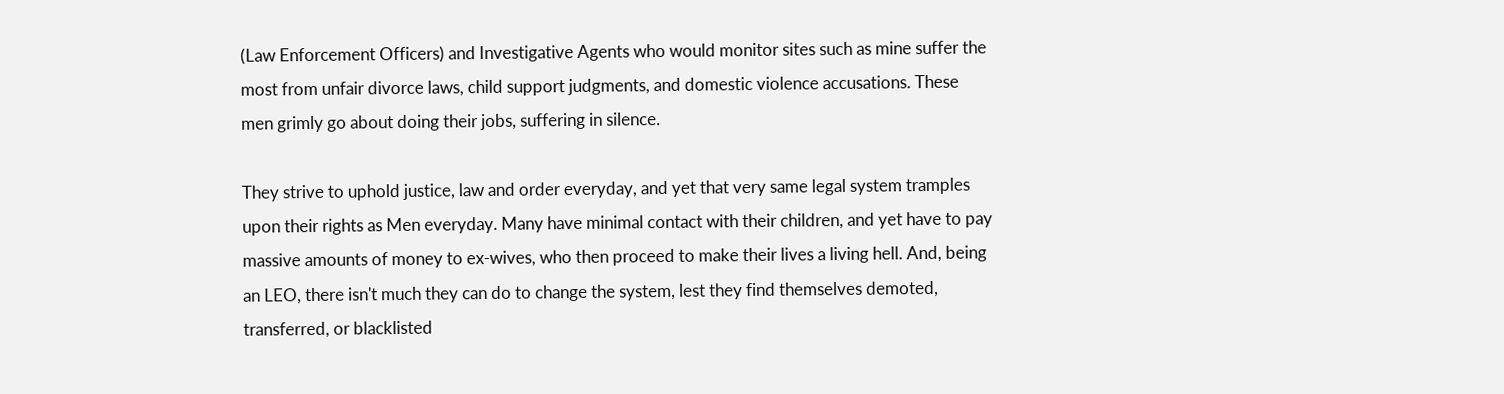(Law Enforcement Officers) and Investigative Agents who would monitor sites such as mine suffer the most from unfair divorce laws, child support judgments, and domestic violence accusations. These men grimly go about doing their jobs, suffering in silence.

They strive to uphold justice, law and order everyday, and yet that very same legal system tramples upon their rights as Men everyday. Many have minimal contact with their children, and yet have to pay massive amounts of money to ex-wives, who then proceed to make their lives a living hell. And, being an LEO, there isn't much they can do to change the system, lest they find themselves demoted, transferred, or blacklisted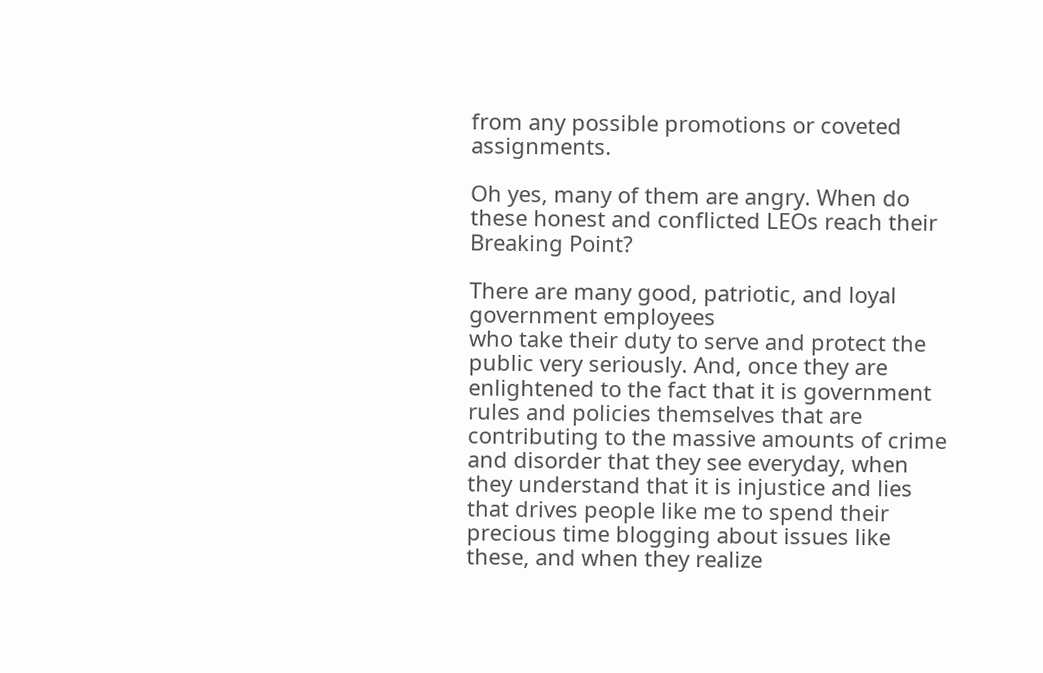from any possible promotions or coveted assignments.

Oh yes, many of them are angry. When do these honest and conflicted LEOs reach their Breaking Point?

There are many good, patriotic, and loyal government employees
who take their duty to serve and protect the public very seriously. And, once they are enlightened to the fact that it is government rules and policies themselves that are contributing to the massive amounts of crime and disorder that they see everyday, when they understand that it is injustice and lies that drives people like me to spend their precious time blogging about issues like these, and when they realize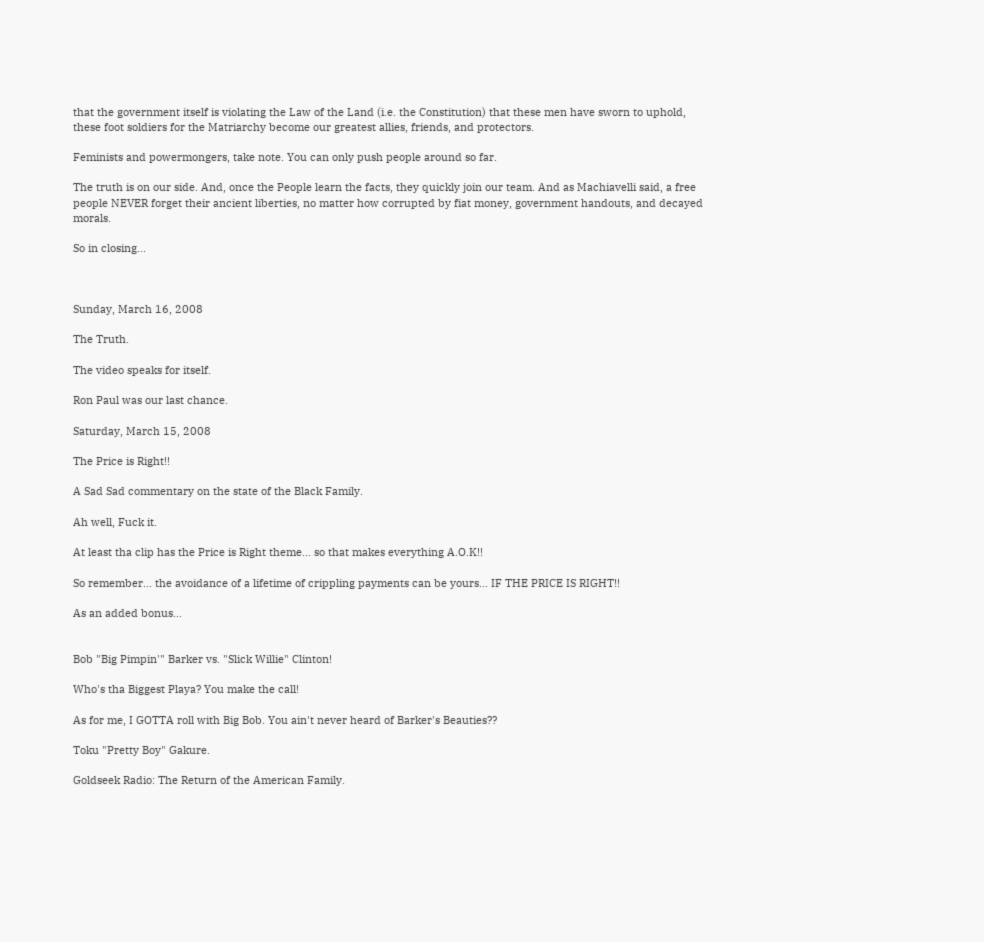that the government itself is violating the Law of the Land (i.e. the Constitution) that these men have sworn to uphold, these foot soldiers for the Matriarchy become our greatest allies, friends, and protectors.

Feminists and powermongers, take note. You can only push people around so far.

The truth is on our side. And, once the People learn the facts, they quickly join our team. And as Machiavelli said, a free people NEVER forget their ancient liberties, no matter how corrupted by fiat money, government handouts, and decayed morals.

So in closing...



Sunday, March 16, 2008

The Truth.

The video speaks for itself.

Ron Paul was our last chance.

Saturday, March 15, 2008

The Price is Right!!

A Sad Sad commentary on the state of the Black Family.

Ah well, Fuck it.

At least tha clip has the Price is Right theme... so that makes everything A.O.K!!

So remember... the avoidance of a lifetime of crippling payments can be yours... IF THE PRICE IS RIGHT!!

As an added bonus...


Bob "Big Pimpin'" Barker vs. "Slick Willie" Clinton!

Who's tha Biggest Playa? You make the call!

As for me, I GOTTA roll with Big Bob. You ain't never heard of Barker's Beauties??

Toku "Pretty Boy" Gakure.

Goldseek Radio: The Return of the American Family.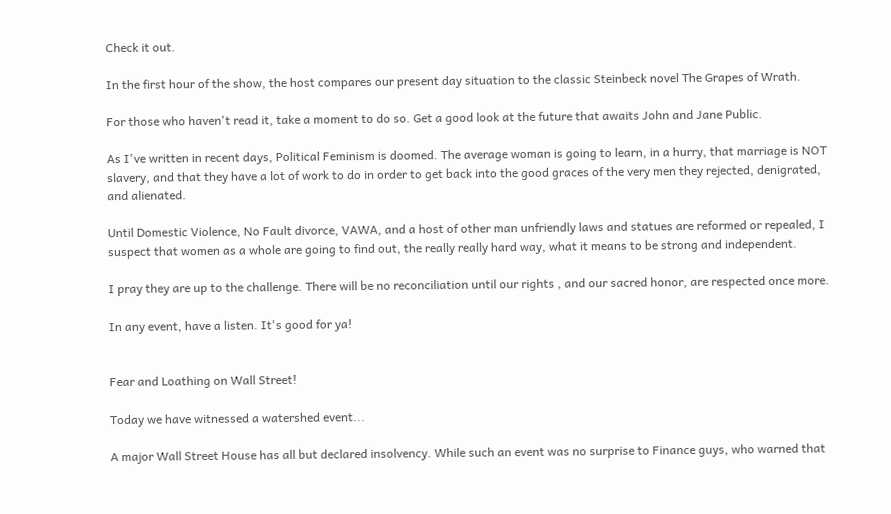Check it out.

In the first hour of the show, the host compares our present day situation to the classic Steinbeck novel The Grapes of Wrath.

For those who haven't read it, take a moment to do so. Get a good look at the future that awaits John and Jane Public.

As I've written in recent days, Political Feminism is doomed. The average woman is going to learn, in a hurry, that marriage is NOT slavery, and that they have a lot of work to do in order to get back into the good graces of the very men they rejected, denigrated, and alienated.

Until Domestic Violence, No Fault divorce, VAWA, and a host of other man unfriendly laws and statues are reformed or repealed, I suspect that women as a whole are going to find out, the really really hard way, what it means to be strong and independent.

I pray they are up to the challenge. There will be no reconciliation until our rights , and our sacred honor, are respected once more.

In any event, have a listen. It's good for ya!


Fear and Loathing on Wall Street!

Today we have witnessed a watershed event...

A major Wall Street House has all but declared insolvency. While such an event was no surprise to Finance guys, who warned that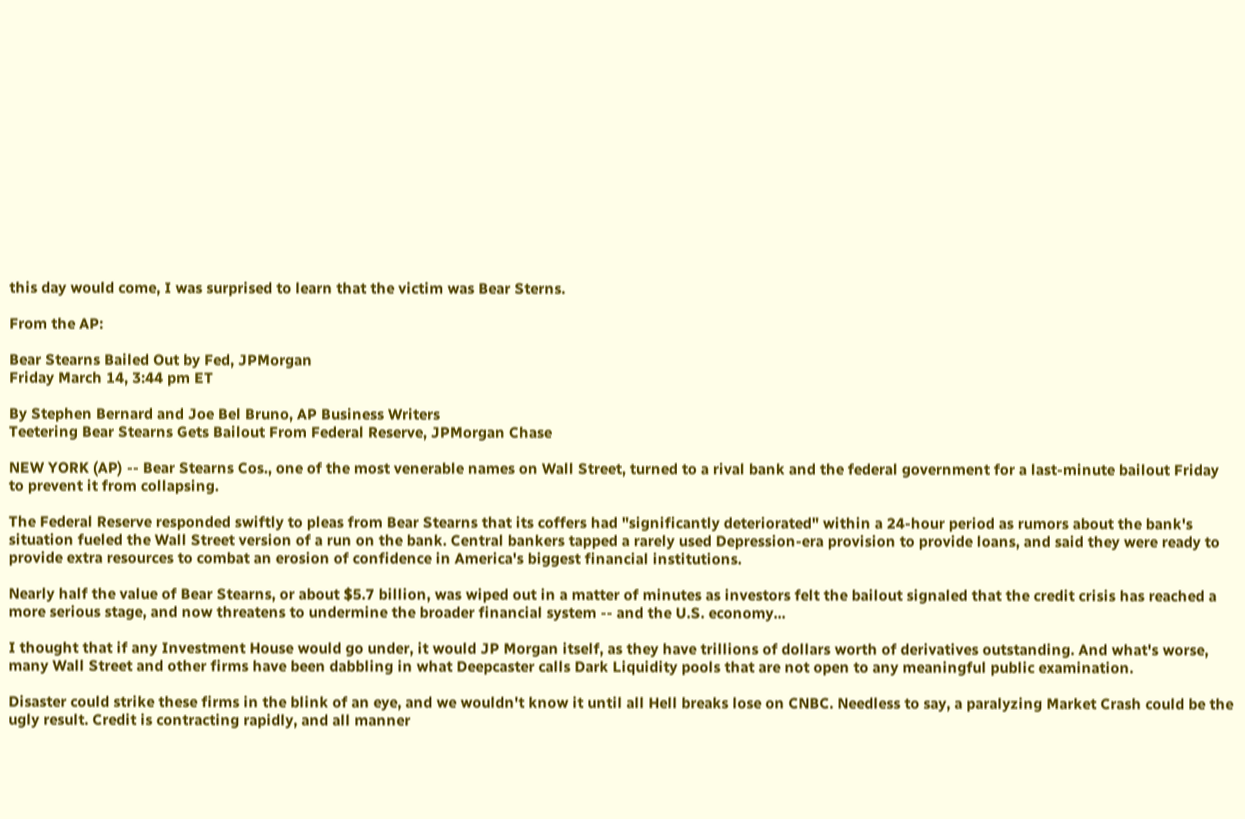this day would come, I was surprised to learn that the victim was Bear Sterns.

From the AP:

Bear Stearns Bailed Out by Fed, JPMorgan
Friday March 14, 3:44 pm ET

By Stephen Bernard and Joe Bel Bruno, AP Business Writers
Teetering Bear Stearns Gets Bailout From Federal Reserve, JPMorgan Chase

NEW YORK (AP) -- Bear Stearns Cos., one of the most venerable names on Wall Street, turned to a rival bank and the federal government for a last-minute bailout Friday to prevent it from collapsing.

The Federal Reserve responded swiftly to pleas from Bear Stearns that its coffers had "significantly deteriorated" within a 24-hour period as rumors about the bank's situation fueled the Wall Street version of a run on the bank. Central bankers tapped a rarely used Depression-era provision to provide loans, and said they were ready to provide extra resources to combat an erosion of confidence in America's biggest financial institutions.

Nearly half the value of Bear Stearns, or about $5.7 billion, was wiped out in a matter of minutes as investors felt the bailout signaled that the credit crisis has reached a more serious stage, and now threatens to undermine the broader financial system -- and the U.S. economy...

I thought that if any Investment House would go under, it would JP Morgan itself, as they have trillions of dollars worth of derivatives outstanding. And what's worse, many Wall Street and other firms have been dabbling in what Deepcaster calls Dark Liquidity pools that are not open to any meaningful public examination.

Disaster could strike these firms in the blink of an eye, and we wouldn't know it until all Hell breaks lose on CNBC. Needless to say, a paralyzing Market Crash could be the ugly result. Credit is contracting rapidly, and all manner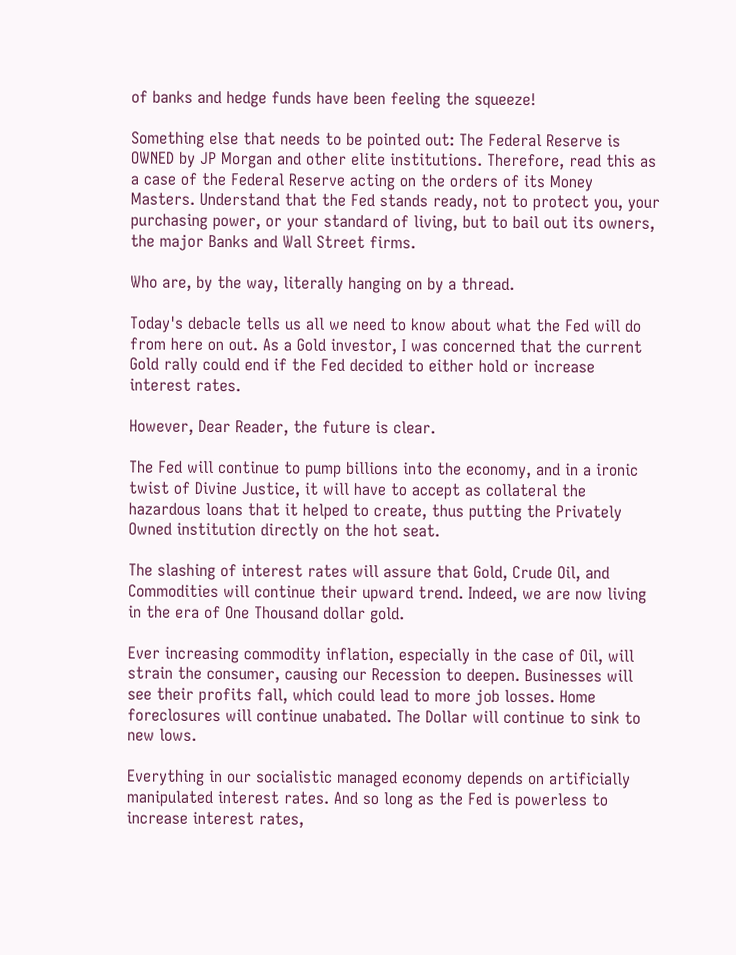of banks and hedge funds have been feeling the squeeze!

Something else that needs to be pointed out: The Federal Reserve is OWNED by JP Morgan and other elite institutions. Therefore, read this as a case of the Federal Reserve acting on the orders of its Money Masters. Understand that the Fed stands ready, not to protect you, your purchasing power, or your standard of living, but to bail out its owners, the major Banks and Wall Street firms.

Who are, by the way, literally hanging on by a thread.

Today's debacle tells us all we need to know about what the Fed will do from here on out. As a Gold investor, I was concerned that the current Gold rally could end if the Fed decided to either hold or increase interest rates.

However, Dear Reader, the future is clear.

The Fed will continue to pump billions into the economy, and in a ironic twist of Divine Justice, it will have to accept as collateral the hazardous loans that it helped to create, thus putting the Privately Owned institution directly on the hot seat.

The slashing of interest rates will assure that Gold, Crude Oil, and Commodities will continue their upward trend. Indeed, we are now living in the era of One Thousand dollar gold.

Ever increasing commodity inflation, especially in the case of Oil, will strain the consumer, causing our Recession to deepen. Businesses will see their profits fall, which could lead to more job losses. Home foreclosures will continue unabated. The Dollar will continue to sink to new lows.

Everything in our socialistic managed economy depends on artificially manipulated interest rates. And so long as the Fed is powerless to increase interest rates,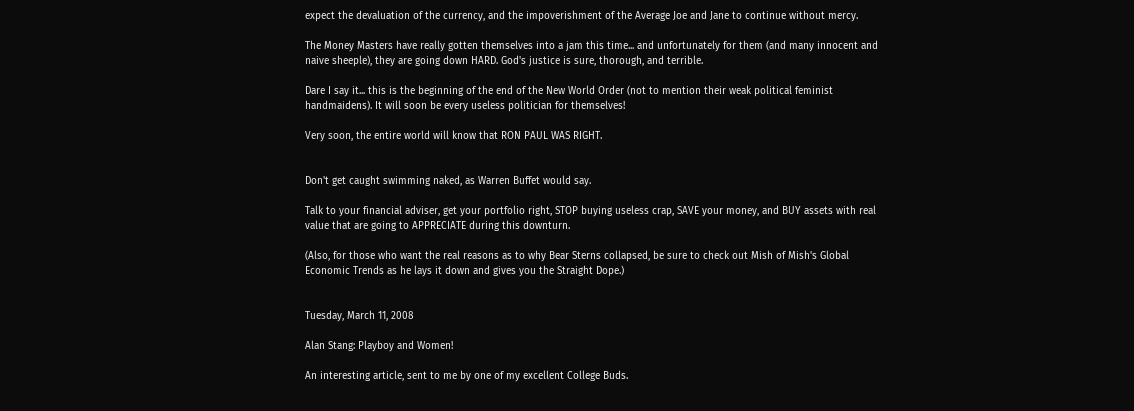expect the devaluation of the currency, and the impoverishment of the Average Joe and Jane to continue without mercy.

The Money Masters have really gotten themselves into a jam this time... and unfortunately for them (and many innocent and naive sheeple), they are going down HARD. God's justice is sure, thorough, and terrible.

Dare I say it... this is the beginning of the end of the New World Order (not to mention their weak political feminist handmaidens). It will soon be every useless politician for themselves!

Very soon, the entire world will know that RON PAUL WAS RIGHT.


Don't get caught swimming naked, as Warren Buffet would say.

Talk to your financial adviser, get your portfolio right, STOP buying useless crap, SAVE your money, and BUY assets with real value that are going to APPRECIATE during this downturn.

(Also, for those who want the real reasons as to why Bear Sterns collapsed, be sure to check out Mish of Mish's Global Economic Trends as he lays it down and gives you the Straight Dope.)


Tuesday, March 11, 2008

Alan Stang: Playboy and Women!

An interesting article, sent to me by one of my excellent College Buds.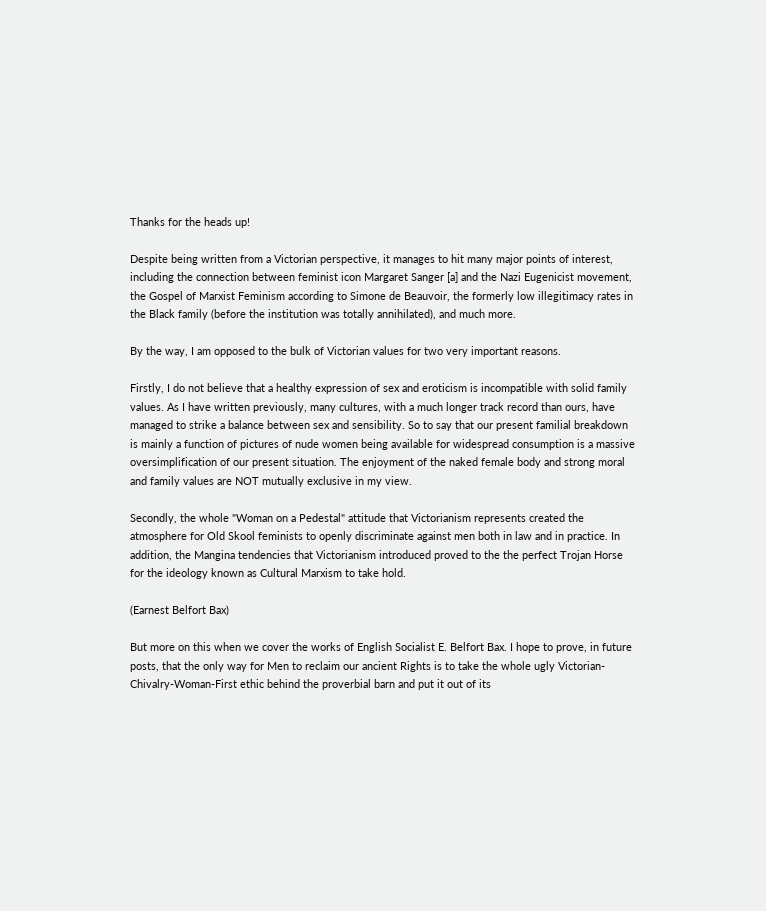Thanks for the heads up!

Despite being written from a Victorian perspective, it manages to hit many major points of interest, including the connection between feminist icon Margaret Sanger [a] and the Nazi Eugenicist movement, the Gospel of Marxist Feminism according to Simone de Beauvoir, the formerly low illegitimacy rates in the Black family (before the institution was totally annihilated), and much more.

By the way, I am opposed to the bulk of Victorian values for two very important reasons.

Firstly, I do not believe that a healthy expression of sex and eroticism is incompatible with solid family values. As I have written previously, many cultures, with a much longer track record than ours, have managed to strike a balance between sex and sensibility. So to say that our present familial breakdown is mainly a function of pictures of nude women being available for widespread consumption is a massive oversimplification of our present situation. The enjoyment of the naked female body and strong moral and family values are NOT mutually exclusive in my view.

Secondly, the whole "Woman on a Pedestal" attitude that Victorianism represents created the atmosphere for Old Skool feminists to openly discriminate against men both in law and in practice. In addition, the Mangina tendencies that Victorianism introduced proved to the the perfect Trojan Horse for the ideology known as Cultural Marxism to take hold.

(Earnest Belfort Bax)

But more on this when we cover the works of English Socialist E. Belfort Bax. I hope to prove, in future posts, that the only way for Men to reclaim our ancient Rights is to take the whole ugly Victorian-Chivalry-Woman-First ethic behind the proverbial barn and put it out of its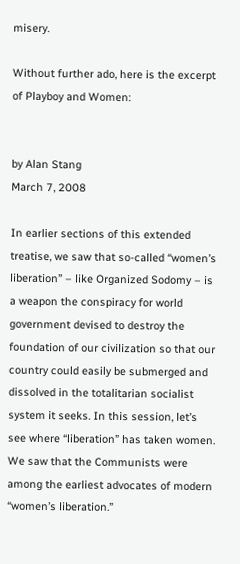misery.

Without further ado, here is the excerpt of Playboy and Women:


by Alan Stang
March 7, 2008

In earlier sections of this extended treatise, we saw that so-called “women’s liberation” – like Organized Sodomy – is a weapon the conspiracy for world government devised to destroy the foundation of our civilization so that our country could easily be submerged and dissolved in the totalitarian socialist system it seeks. In this session, let’s see where “liberation” has taken women. We saw that the Communists were among the earliest advocates of modern “women’s liberation.”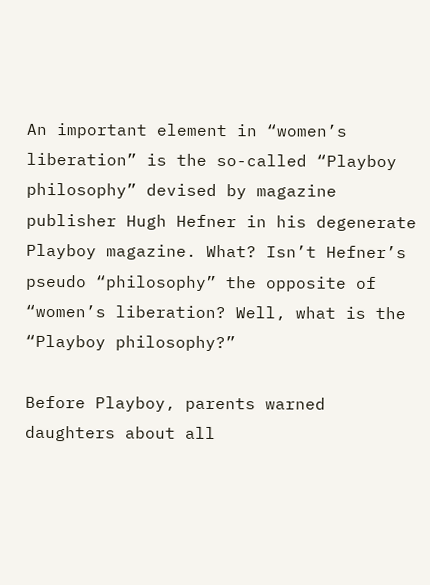An important element in “women’s liberation” is the so-called “Playboy philosophy” devised by magazine publisher Hugh Hefner in his degenerate Playboy magazine. What? Isn’t Hefner’s pseudo “philosophy” the opposite of “women’s liberation? Well, what is the “Playboy philosophy?”

Before Playboy, parents warned daughters about all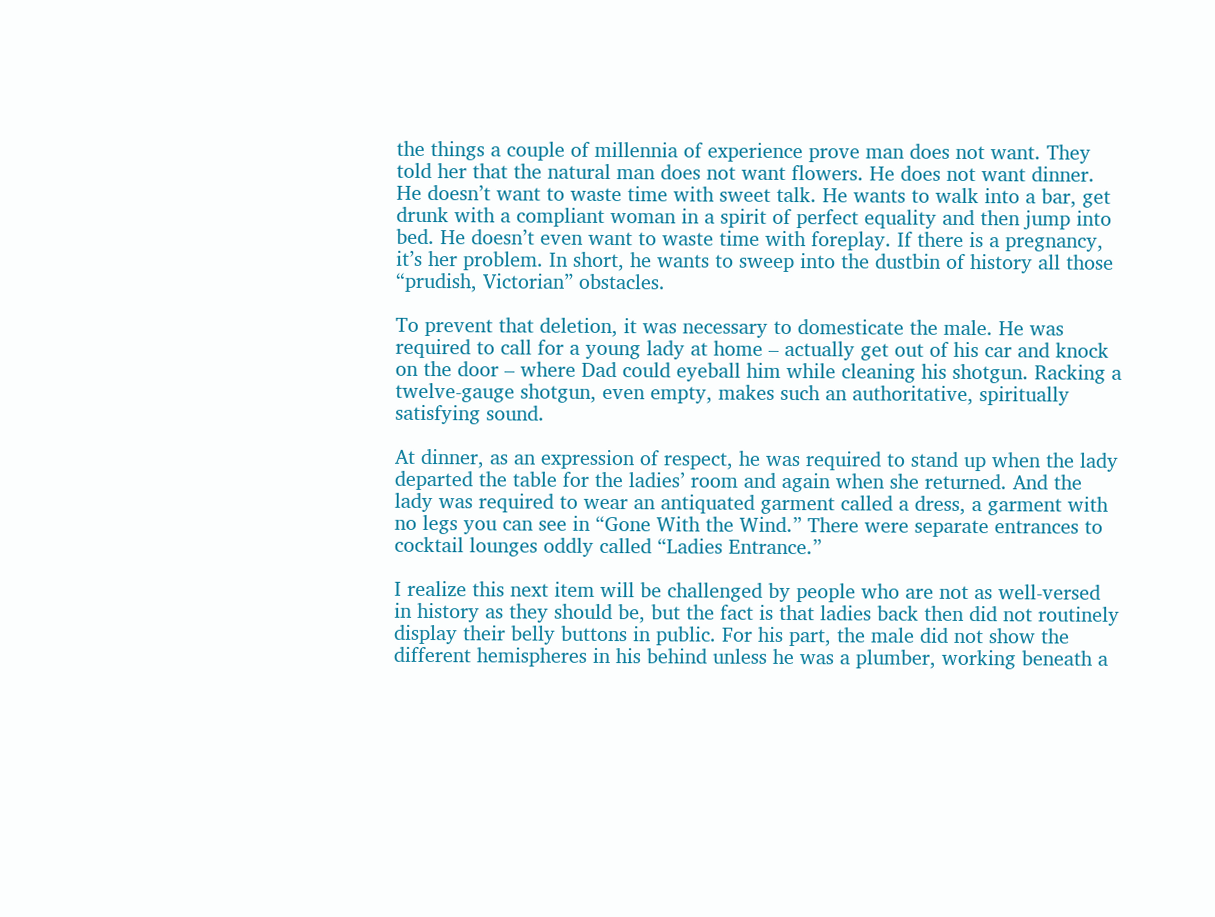the things a couple of millennia of experience prove man does not want. They told her that the natural man does not want flowers. He does not want dinner. He doesn’t want to waste time with sweet talk. He wants to walk into a bar, get drunk with a compliant woman in a spirit of perfect equality and then jump into bed. He doesn’t even want to waste time with foreplay. If there is a pregnancy, it’s her problem. In short, he wants to sweep into the dustbin of history all those “prudish, Victorian” obstacles.

To prevent that deletion, it was necessary to domesticate the male. He was required to call for a young lady at home – actually get out of his car and knock on the door – where Dad could eyeball him while cleaning his shotgun. Racking a twelve-gauge shotgun, even empty, makes such an authoritative, spiritually satisfying sound.

At dinner, as an expression of respect, he was required to stand up when the lady departed the table for the ladies’ room and again when she returned. And the lady was required to wear an antiquated garment called a dress, a garment with no legs you can see in “Gone With the Wind.” There were separate entrances to cocktail lounges oddly called “Ladies Entrance.”

I realize this next item will be challenged by people who are not as well-versed in history as they should be, but the fact is that ladies back then did not routinely display their belly buttons in public. For his part, the male did not show the different hemispheres in his behind unless he was a plumber, working beneath a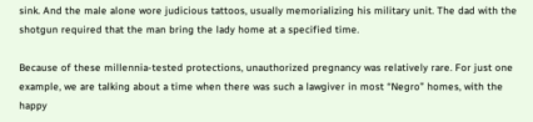sink. And the male alone wore judicious tattoos, usually memorializing his military unit. The dad with the shotgun required that the man bring the lady home at a specified time.

Because of these millennia-tested protections, unauthorized pregnancy was relatively rare. For just one example, we are talking about a time when there was such a lawgiver in most “Negro” homes, with the happy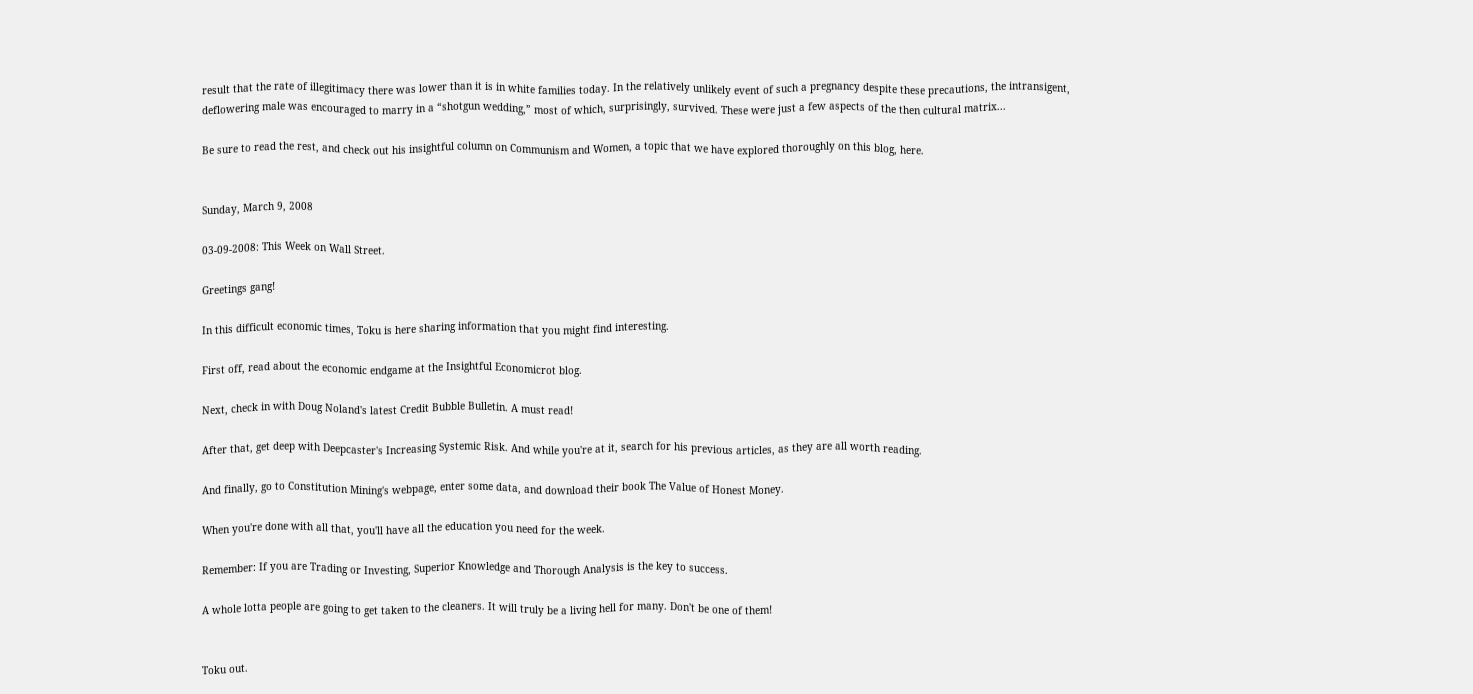result that the rate of illegitimacy there was lower than it is in white families today. In the relatively unlikely event of such a pregnancy despite these precautions, the intransigent, deflowering male was encouraged to marry in a “shotgun wedding,” most of which, surprisingly, survived. These were just a few aspects of the then cultural matrix...

Be sure to read the rest, and check out his insightful column on Communism and Women, a topic that we have explored thoroughly on this blog, here.


Sunday, March 9, 2008

03-09-2008: This Week on Wall Street.

Greetings gang!

In this difficult economic times, Toku is here sharing information that you might find interesting.

First off, read about the economic endgame at the Insightful Economicrot blog.

Next, check in with Doug Noland's latest Credit Bubble Bulletin. A must read!

After that, get deep with Deepcaster's Increasing Systemic Risk. And while you're at it, search for his previous articles, as they are all worth reading.

And finally, go to Constitution Mining's webpage, enter some data, and download their book The Value of Honest Money.

When you're done with all that, you'll have all the education you need for the week.

Remember: If you are Trading or Investing, Superior Knowledge and Thorough Analysis is the key to success.

A whole lotta people are going to get taken to the cleaners. It will truly be a living hell for many. Don't be one of them!


Toku out.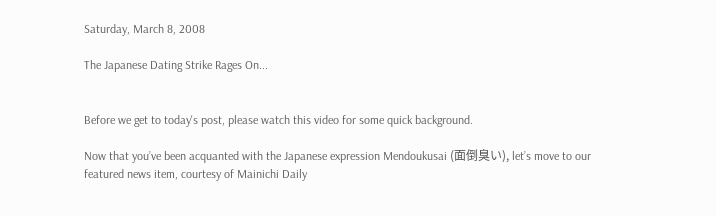Saturday, March 8, 2008

The Japanese Dating Strike Rages On...


Before we get to today's post, please watch this video for some quick background.

Now that you’ve been acquanted with the Japanese expression Mendoukusai (面倒臭い), let’s move to our featured news item, courtesy of Mainichi Daily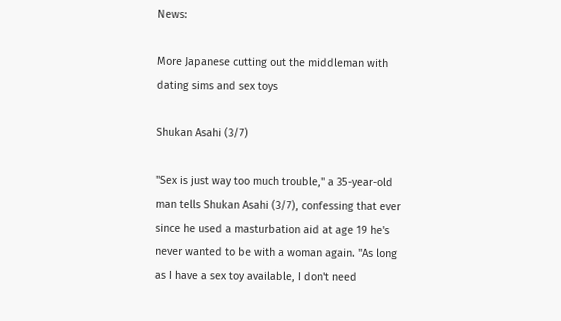News:

More Japanese cutting out the middleman with dating sims and sex toys

Shukan Asahi (3/7)

"Sex is just way too much trouble," a 35-year-old man tells Shukan Asahi (3/7), confessing that ever since he used a masturbation aid at age 19 he's never wanted to be with a woman again. "As long as I have a sex toy available, I don't need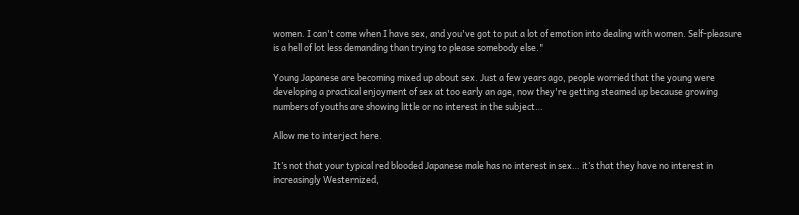women. I can't come when I have sex, and you've got to put a lot of emotion into dealing with women. Self-pleasure is a hell of lot less demanding than trying to please somebody else."

Young Japanese are becoming mixed up about sex. Just a few years ago, people worried that the young were developing a practical enjoyment of sex at too early an age, now they're getting steamed up because growing numbers of youths are showing little or no interest in the subject…

Allow me to interject here.

It’s not that your typical red blooded Japanese male has no interest in sex… it’s that they have no interest in increasingly Westernized,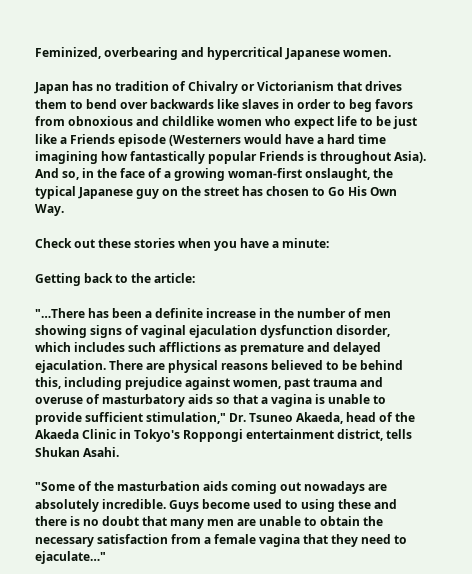Feminized, overbearing and hypercritical Japanese women.

Japan has no tradition of Chivalry or Victorianism that drives them to bend over backwards like slaves in order to beg favors from obnoxious and childlike women who expect life to be just like a Friends episode (Westerners would have a hard time imagining how fantastically popular Friends is throughout Asia). And so, in the face of a growing woman-first onslaught, the typical Japanese guy on the street has chosen to Go His Own Way.

Check out these stories when you have a minute:

Getting back to the article:

"…There has been a definite increase in the number of men showing signs of vaginal ejaculation dysfunction disorder, which includes such afflictions as premature and delayed ejaculation. There are physical reasons believed to be behind this, including prejudice against women, past trauma and overuse of masturbatory aids so that a vagina is unable to provide sufficient stimulation," Dr. Tsuneo Akaeda, head of the Akaeda Clinic in Tokyo's Roppongi entertainment district, tells Shukan Asahi.

"Some of the masturbation aids coming out nowadays are absolutely incredible. Guys become used to using these and there is no doubt that many men are unable to obtain the necessary satisfaction from a female vagina that they need to ejaculate…"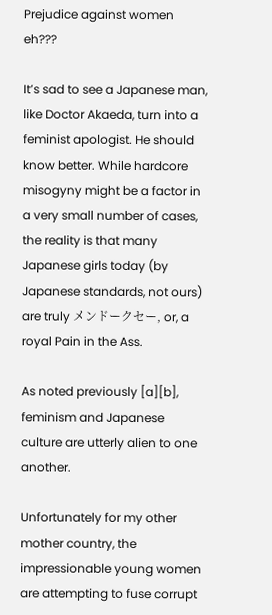Prejudice against women eh???

It’s sad to see a Japanese man, like Doctor Akaeda, turn into a feminist apologist. He should know better. While hardcore misogyny might be a factor in a very small number of cases, the reality is that many Japanese girls today (by Japanese standards, not ours) are truly メンドークセー, or, a royal Pain in the Ass.

As noted previously [a][b], feminism and Japanese culture are utterly alien to one another.

Unfortunately for my other mother country, the impressionable young women are attempting to fuse corrupt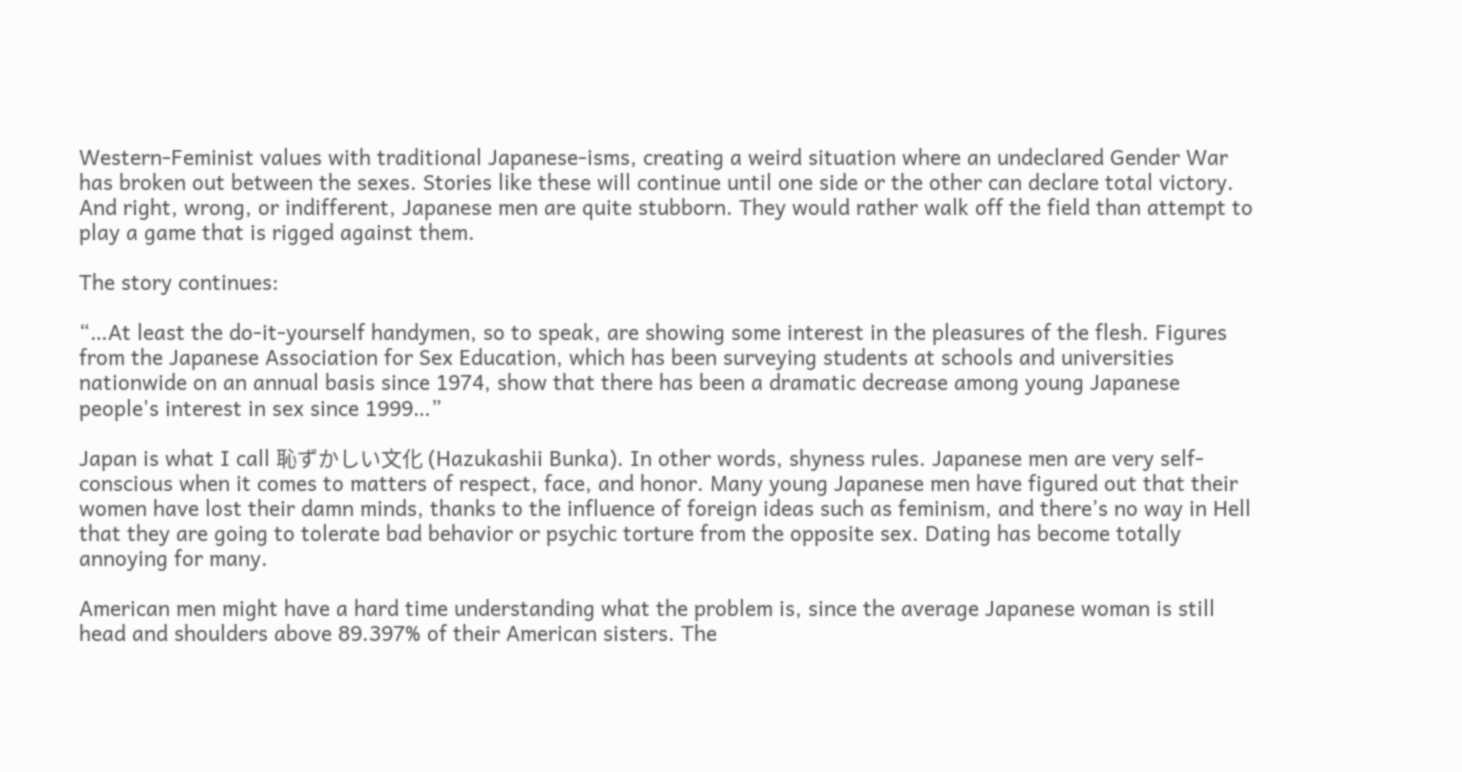Western-Feminist values with traditional Japanese-isms, creating a weird situation where an undeclared Gender War has broken out between the sexes. Stories like these will continue until one side or the other can declare total victory. And right, wrong, or indifferent, Japanese men are quite stubborn. They would rather walk off the field than attempt to play a game that is rigged against them.

The story continues:

“…At least the do-it-yourself handymen, so to speak, are showing some interest in the pleasures of the flesh. Figures from the Japanese Association for Sex Education, which has been surveying students at schools and universities nationwide on an annual basis since 1974, show that there has been a dramatic decrease among young Japanese people's interest in sex since 1999…”

Japan is what I call 恥ずかしい文化 (Hazukashii Bunka). In other words, shyness rules. Japanese men are very self-conscious when it comes to matters of respect, face, and honor. Many young Japanese men have figured out that their women have lost their damn minds, thanks to the influence of foreign ideas such as feminism, and there’s no way in Hell that they are going to tolerate bad behavior or psychic torture from the opposite sex. Dating has become totally annoying for many.

American men might have a hard time understanding what the problem is, since the average Japanese woman is still head and shoulders above 89.397% of their American sisters. The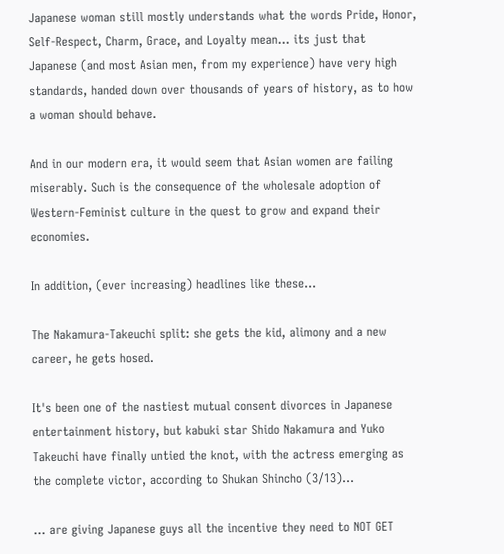Japanese woman still mostly understands what the words Pride, Honor, Self-Respect, Charm, Grace, and Loyalty mean… its just that Japanese (and most Asian men, from my experience) have very high standards, handed down over thousands of years of history, as to how a woman should behave.

And in our modern era, it would seem that Asian women are failing miserably. Such is the consequence of the wholesale adoption of Western-Feminist culture in the quest to grow and expand their economies.

In addition, (ever increasing) headlines like these...

The Nakamura-Takeuchi split: she gets the kid, alimony and a new career, he gets hosed.

It's been one of the nastiest mutual consent divorces in Japanese entertainment history, but kabuki star Shido Nakamura and Yuko Takeuchi have finally untied the knot, with the actress emerging as the complete victor, according to Shukan Shincho (3/13)...

... are giving Japanese guys all the incentive they need to NOT GET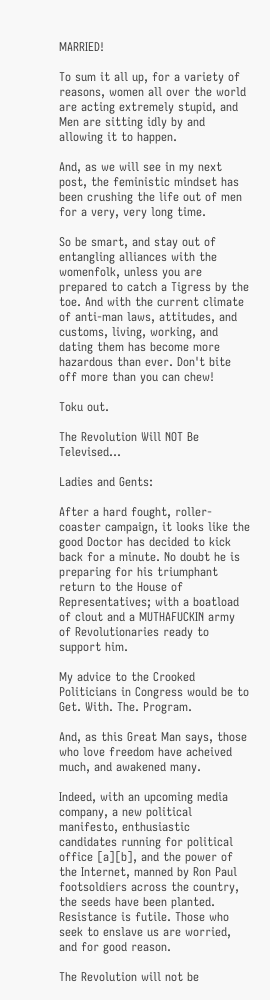MARRIED!

To sum it all up, for a variety of reasons, women all over the world are acting extremely stupid, and Men are sitting idly by and allowing it to happen.

And, as we will see in my next post, the feministic mindset has been crushing the life out of men for a very, very long time.

So be smart, and stay out of entangling alliances with the womenfolk, unless you are prepared to catch a Tigress by the toe. And with the current climate of anti-man laws, attitudes, and customs, living, working, and dating them has become more hazardous than ever. Don't bite off more than you can chew!

Toku out.

The Revolution Will NOT Be Televised...

Ladies and Gents:

After a hard fought, roller-coaster campaign, it looks like the good Doctor has decided to kick back for a minute. No doubt he is preparing for his triumphant return to the House of Representatives; with a boatload of clout and a MUTHAFUCKIN army of Revolutionaries ready to support him.

My advice to the Crooked Politicians in Congress would be to Get. With. The. Program.

And, as this Great Man says, those who love freedom have acheived much, and awakened many.

Indeed, with an upcoming media company, a new political manifesto, enthusiastic candidates running for political office [a][b], and the power of the Internet, manned by Ron Paul footsoldiers across the country, the seeds have been planted. Resistance is futile. Those who seek to enslave us are worried, and for good reason.

The Revolution will not be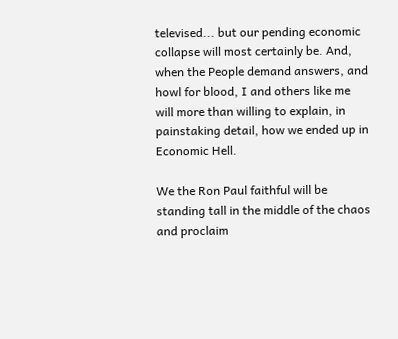televised... but our pending economic collapse will most certainly be. And, when the People demand answers, and howl for blood, I and others like me will more than willing to explain, in painstaking detail, how we ended up in Economic Hell.

We the Ron Paul faithful will be standing tall in the middle of the chaos and proclaim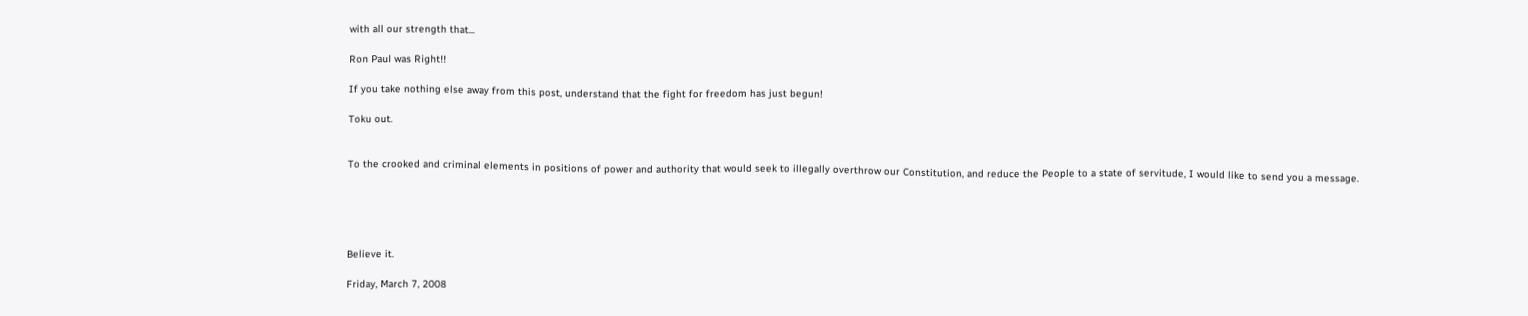with all our strength that...

Ron Paul was Right!!

If you take nothing else away from this post, understand that the fight for freedom has just begun!

Toku out.


To the crooked and criminal elements in positions of power and authority that would seek to illegally overthrow our Constitution, and reduce the People to a state of servitude, I would like to send you a message.





Believe it.

Friday, March 7, 2008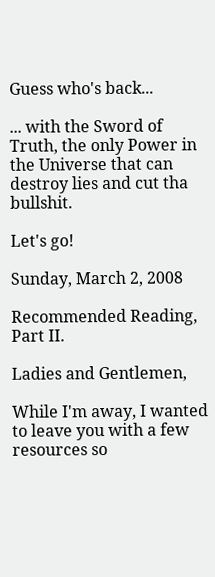Guess who's back...

... with the Sword of Truth, the only Power in the Universe that can destroy lies and cut tha bullshit.

Let's go!

Sunday, March 2, 2008

Recommended Reading, Part II.

Ladies and Gentlemen,

While I'm away, I wanted to leave you with a few resources so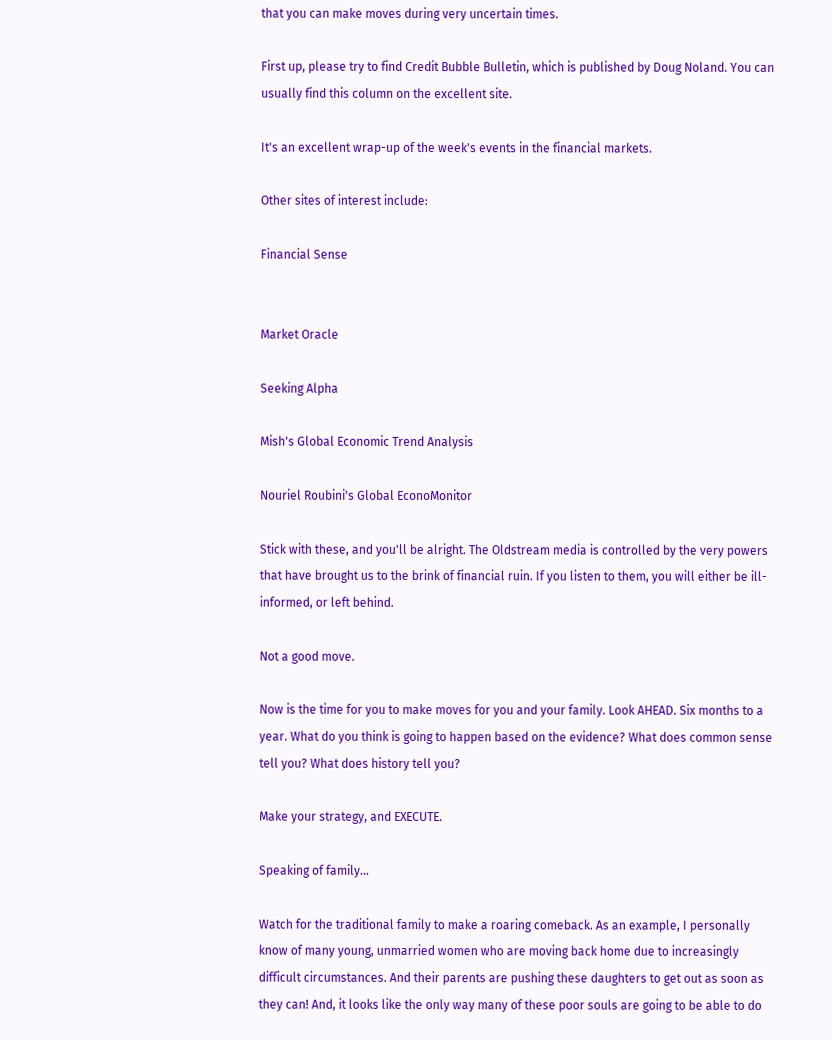that you can make moves during very uncertain times.

First up, please try to find Credit Bubble Bulletin, which is published by Doug Noland. You can usually find this column on the excellent site.

It's an excellent wrap-up of the week's events in the financial markets.

Other sites of interest include:

Financial Sense


Market Oracle

Seeking Alpha

Mish's Global Economic Trend Analysis

Nouriel Roubini's Global EconoMonitor

Stick with these, and you'll be alright. The Oldstream media is controlled by the very powers that have brought us to the brink of financial ruin. If you listen to them, you will either be ill-informed, or left behind.

Not a good move.

Now is the time for you to make moves for you and your family. Look AHEAD. Six months to a year. What do you think is going to happen based on the evidence? What does common sense tell you? What does history tell you?

Make your strategy, and EXECUTE.

Speaking of family...

Watch for the traditional family to make a roaring comeback. As an example, I personally know of many young, unmarried women who are moving back home due to increasingly difficult circumstances. And their parents are pushing these daughters to get out as soon as they can! And, it looks like the only way many of these poor souls are going to be able to do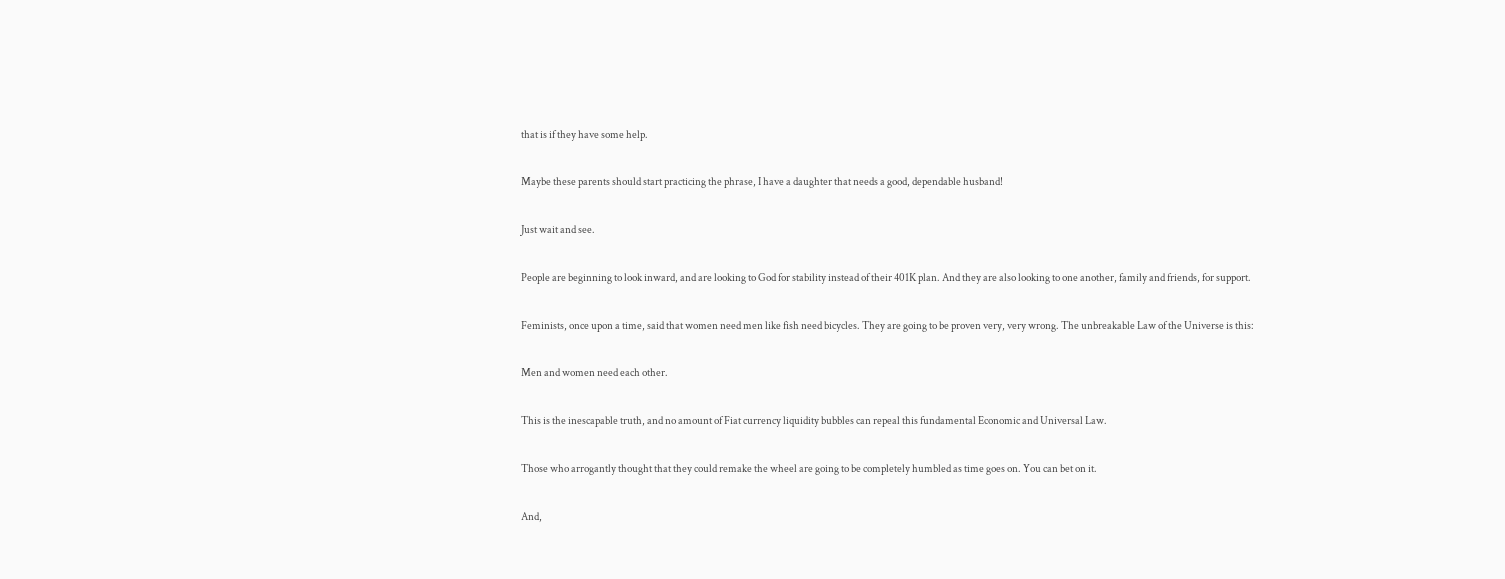that is if they have some help.

Maybe these parents should start practicing the phrase, I have a daughter that needs a good, dependable husband!

Just wait and see.

People are beginning to look inward, and are looking to God for stability instead of their 401K plan. And they are also looking to one another, family and friends, for support.

Feminists, once upon a time, said that women need men like fish need bicycles. They are going to be proven very, very wrong. The unbreakable Law of the Universe is this:

Men and women need each other.

This is the inescapable truth, and no amount of Fiat currency liquidity bubbles can repeal this fundamental Economic and Universal Law.

Those who arrogantly thought that they could remake the wheel are going to be completely humbled as time goes on. You can bet on it.

And,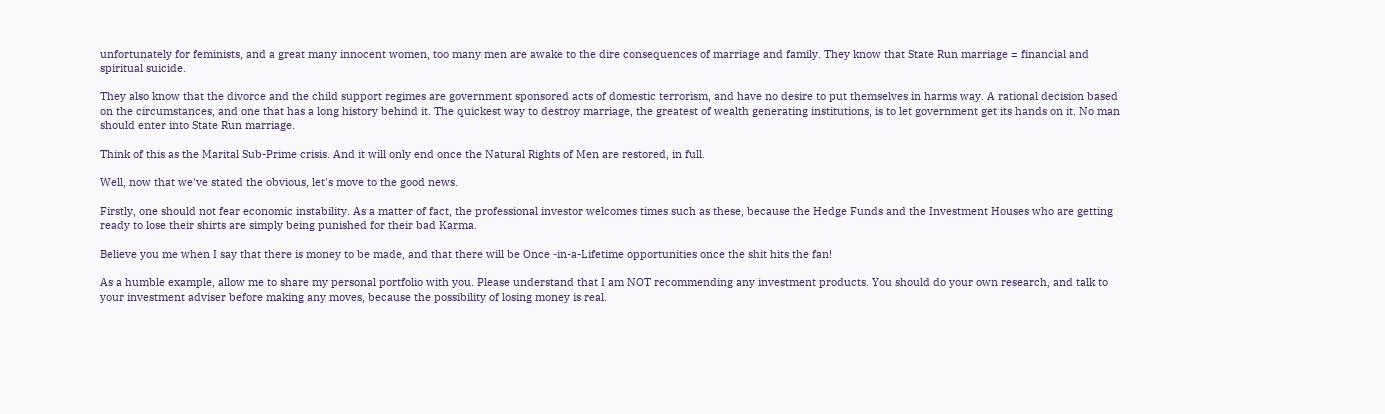unfortunately for feminists, and a great many innocent women, too many men are awake to the dire consequences of marriage and family. They know that State Run marriage = financial and spiritual suicide.

They also know that the divorce and the child support regimes are government sponsored acts of domestic terrorism, and have no desire to put themselves in harms way. A rational decision based on the circumstances, and one that has a long history behind it. The quickest way to destroy marriage, the greatest of wealth generating institutions, is to let government get its hands on it. No man should enter into State Run marriage.

Think of this as the Marital Sub-Prime crisis. And it will only end once the Natural Rights of Men are restored, in full.

Well, now that we've stated the obvious, let's move to the good news.

Firstly, one should not fear economic instability. As a matter of fact, the professional investor welcomes times such as these, because the Hedge Funds and the Investment Houses who are getting ready to lose their shirts are simply being punished for their bad Karma.

Believe you me when I say that there is money to be made, and that there will be Once -in-a-Lifetime opportunities once the shit hits the fan!

As a humble example, allow me to share my personal portfolio with you. Please understand that I am NOT recommending any investment products. You should do your own research, and talk to your investment adviser before making any moves, because the possibility of losing money is real.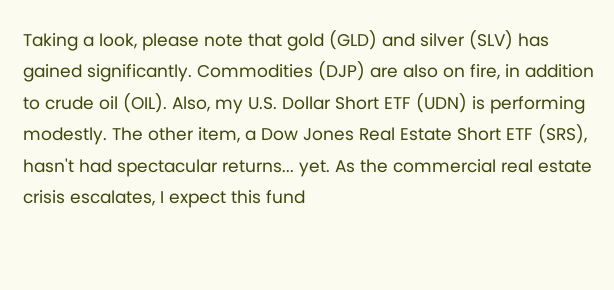Taking a look, please note that gold (GLD) and silver (SLV) has gained significantly. Commodities (DJP) are also on fire, in addition to crude oil (OIL). Also, my U.S. Dollar Short ETF (UDN) is performing modestly. The other item, a Dow Jones Real Estate Short ETF (SRS), hasn't had spectacular returns... yet. As the commercial real estate crisis escalates, I expect this fund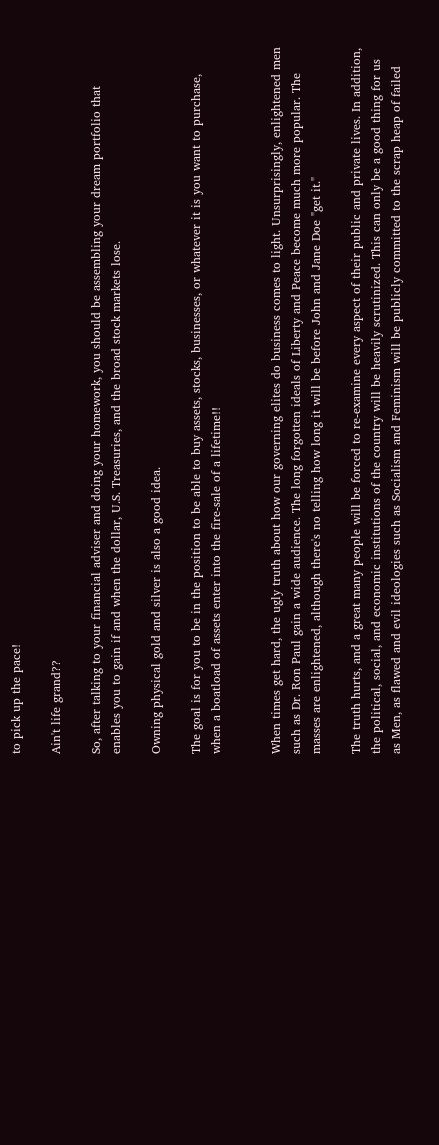to pick up the pace!

Ain't life grand??

So, after talking to your financial adviser and doing your homework, you should be assembling your dream portfolio that enables you to gain if and when the dollar, U.S. Treasuries, and the broad stock markets lose.

Owning physical gold and silver is also a good idea.

The goal is for you to be in the position to be able to buy assets, stocks, businesses, or whatever it is you want to purchase, when a boatload of assets enter into the fire-sale of a lifetime!!


When times get hard, the ugly truth about how our governing elites do business comes to light. Unsurprisingly, enlightened men such as Dr. Ron Paul gain a wide audience. The long forgotten ideals of Liberty and Peace become much more popular. The masses are enlightened, although there's no telling how long it will be before John and Jane Doe "get it."

The truth hurts, and a great many people will be forced to re-examine every aspect of their public and private lives. In addition, the political, social, and economic institutions of the country will be heavily scrutinized. This can only be a good thing for us as Men, as flawed and evil ideologies such as Socialism and Feminism will be publicly committed to the scrap heap of failed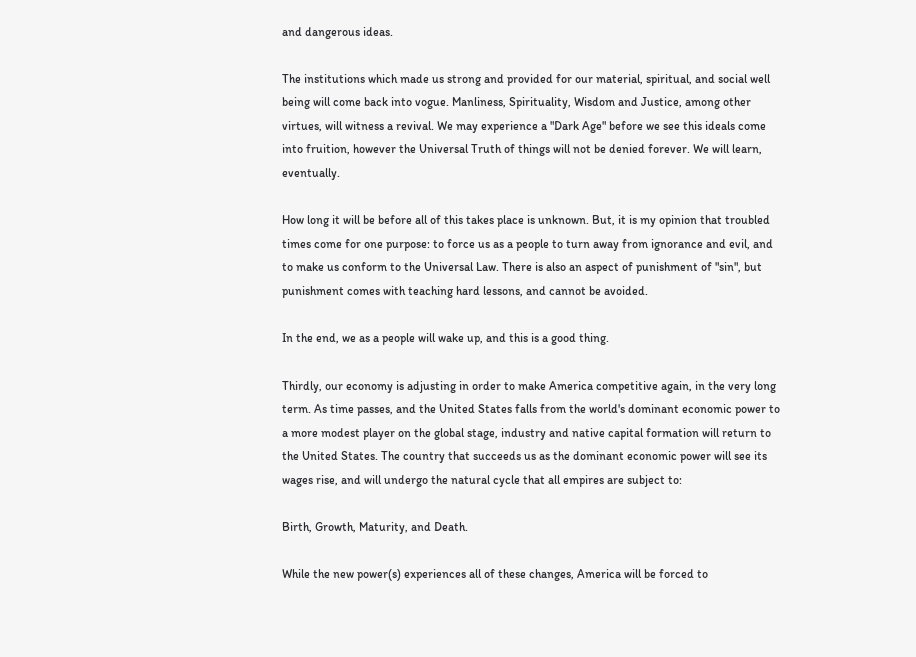and dangerous ideas.

The institutions which made us strong and provided for our material, spiritual, and social well being will come back into vogue. Manliness, Spirituality, Wisdom and Justice, among other virtues, will witness a revival. We may experience a "Dark Age" before we see this ideals come into fruition, however the Universal Truth of things will not be denied forever. We will learn, eventually.

How long it will be before all of this takes place is unknown. But, it is my opinion that troubled times come for one purpose: to force us as a people to turn away from ignorance and evil, and to make us conform to the Universal Law. There is also an aspect of punishment of "sin", but punishment comes with teaching hard lessons, and cannot be avoided.

In the end, we as a people will wake up, and this is a good thing.

Thirdly, our economy is adjusting in order to make America competitive again, in the very long term. As time passes, and the United States falls from the world's dominant economic power to a more modest player on the global stage, industry and native capital formation will return to the United States. The country that succeeds us as the dominant economic power will see its wages rise, and will undergo the natural cycle that all empires are subject to:

Birth, Growth, Maturity, and Death.

While the new power(s) experiences all of these changes, America will be forced to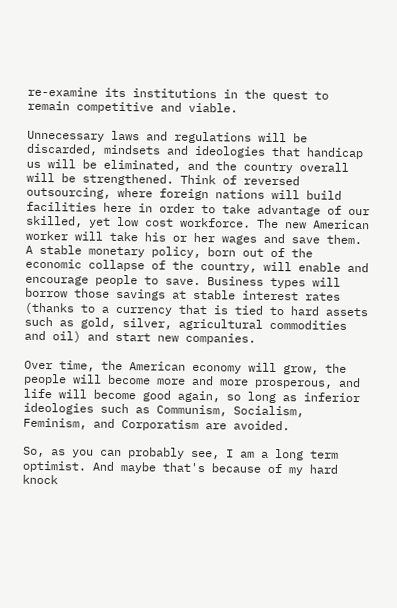re-examine its institutions in the quest to remain competitive and viable.

Unnecessary laws and regulations will be discarded, mindsets and ideologies that handicap us will be eliminated, and the country overall will be strengthened. Think of reversed outsourcing, where foreign nations will build facilities here in order to take advantage of our skilled, yet low cost workforce. The new American worker will take his or her wages and save them. A stable monetary policy, born out of the economic collapse of the country, will enable and encourage people to save. Business types will borrow those savings at stable interest rates (thanks to a currency that is tied to hard assets such as gold, silver, agricultural commodities and oil) and start new companies.

Over time, the American economy will grow, the people will become more and more prosperous, and life will become good again, so long as inferior ideologies such as Communism, Socialism, Feminism, and Corporatism are avoided.

So, as you can probably see, I am a long term optimist. And maybe that's because of my hard knock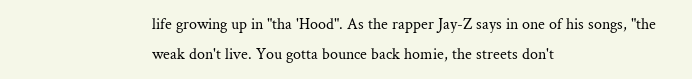life growing up in "tha 'Hood". As the rapper Jay-Z says in one of his songs, "the weak don't live. You gotta bounce back homie, the streets don't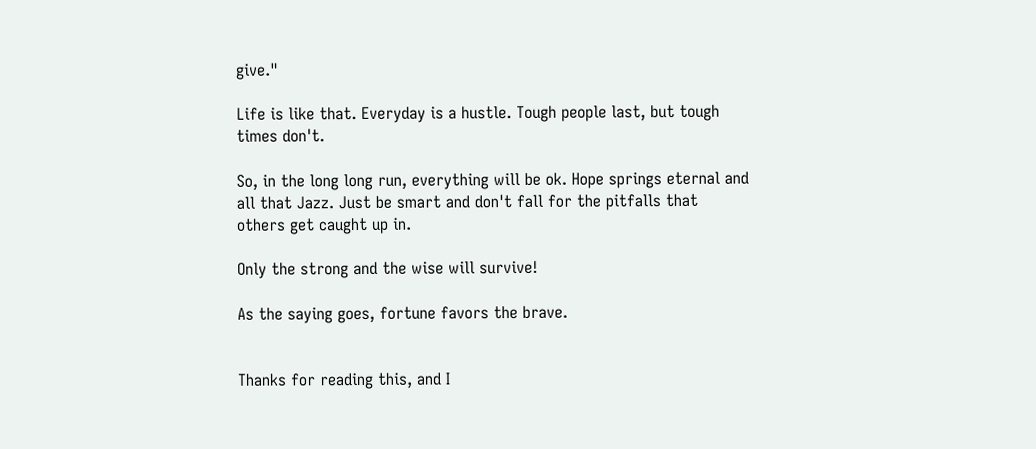give."

Life is like that. Everyday is a hustle. Tough people last, but tough times don't.

So, in the long long run, everything will be ok. Hope springs eternal and all that Jazz. Just be smart and don't fall for the pitfalls that others get caught up in.

Only the strong and the wise will survive!

As the saying goes, fortune favors the brave.


Thanks for reading this, and I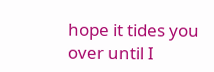hope it tides you over until I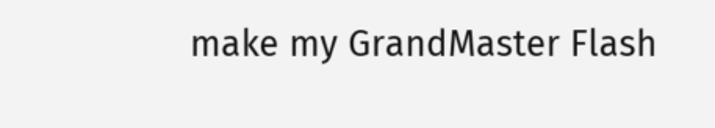make my GrandMaster Flash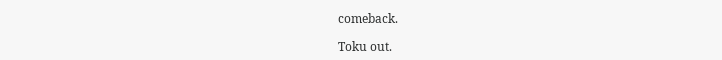comeback.

Toku out.